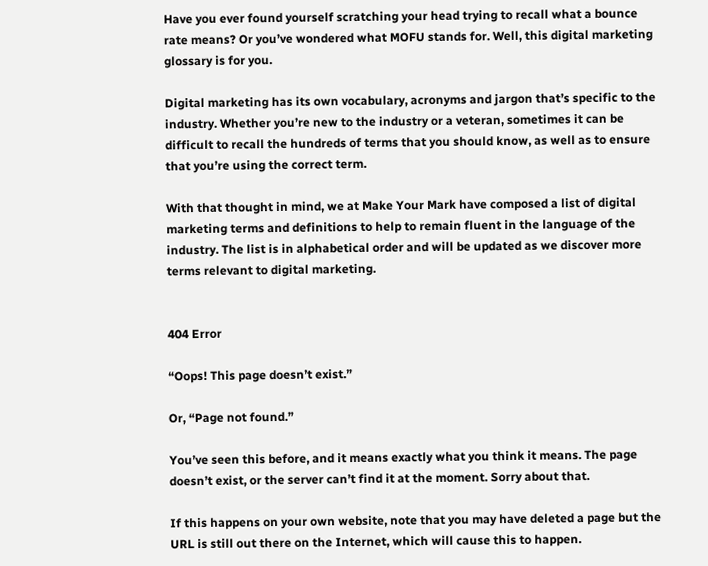Have you ever found yourself scratching your head trying to recall what a bounce rate means? Or you’ve wondered what MOFU stands for. Well, this digital marketing glossary is for you.

Digital marketing has its own vocabulary, acronyms and jargon that’s specific to the industry. Whether you’re new to the industry or a veteran, sometimes it can be difficult to recall the hundreds of terms that you should know, as well as to ensure that you’re using the correct term.

With that thought in mind, we at Make Your Mark have composed a list of digital marketing terms and definitions to help to remain fluent in the language of the industry. The list is in alphabetical order and will be updated as we discover more terms relevant to digital marketing.


404 Error

“Oops! This page doesn’t exist.”

Or, “Page not found.”

You’ve seen this before, and it means exactly what you think it means. The page doesn’t exist, or the server can’t find it at the moment. Sorry about that.

If this happens on your own website, note that you may have deleted a page but the URL is still out there on the Internet, which will cause this to happen.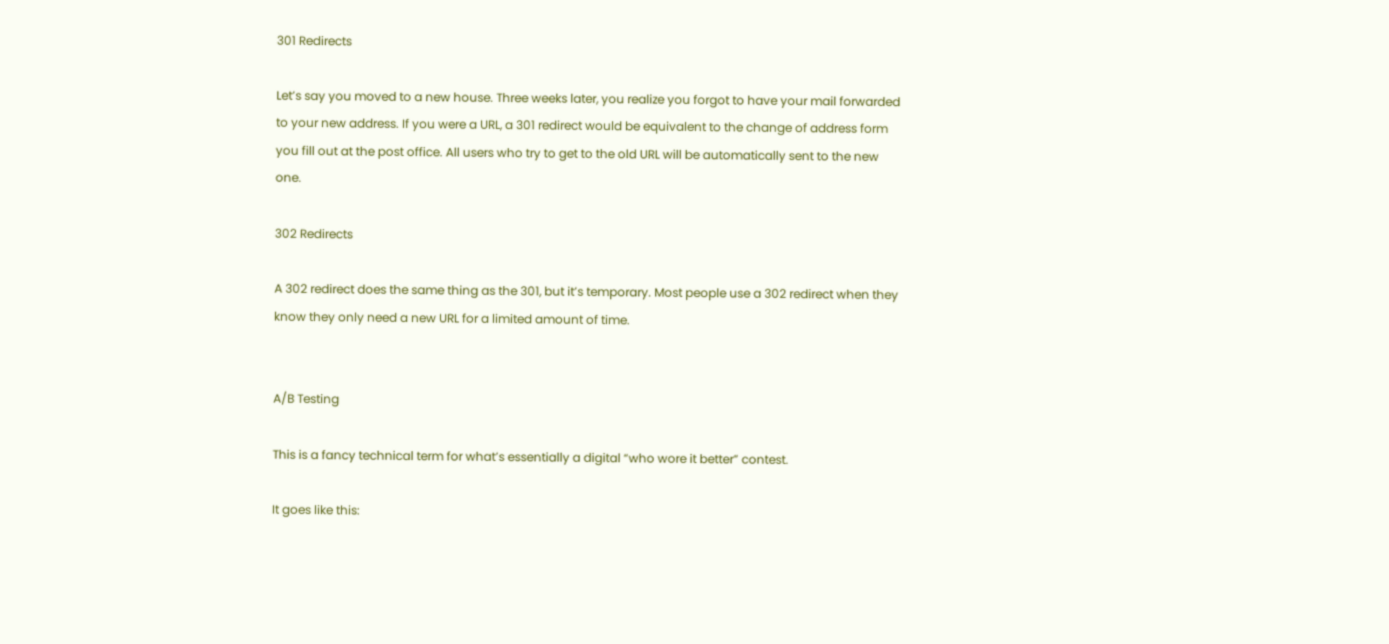301 Redirects

Let’s say you moved to a new house. Three weeks later, you realize you forgot to have your mail forwarded to your new address. If you were a URL, a 301 redirect would be equivalent to the change of address form you fill out at the post office. All users who try to get to the old URL will be automatically sent to the new one.

302 Redirects

A 302 redirect does the same thing as the 301, but it’s temporary. Most people use a 302 redirect when they know they only need a new URL for a limited amount of time.


A/B Testing

This is a fancy technical term for what’s essentially a digital “who wore it better” contest.

It goes like this: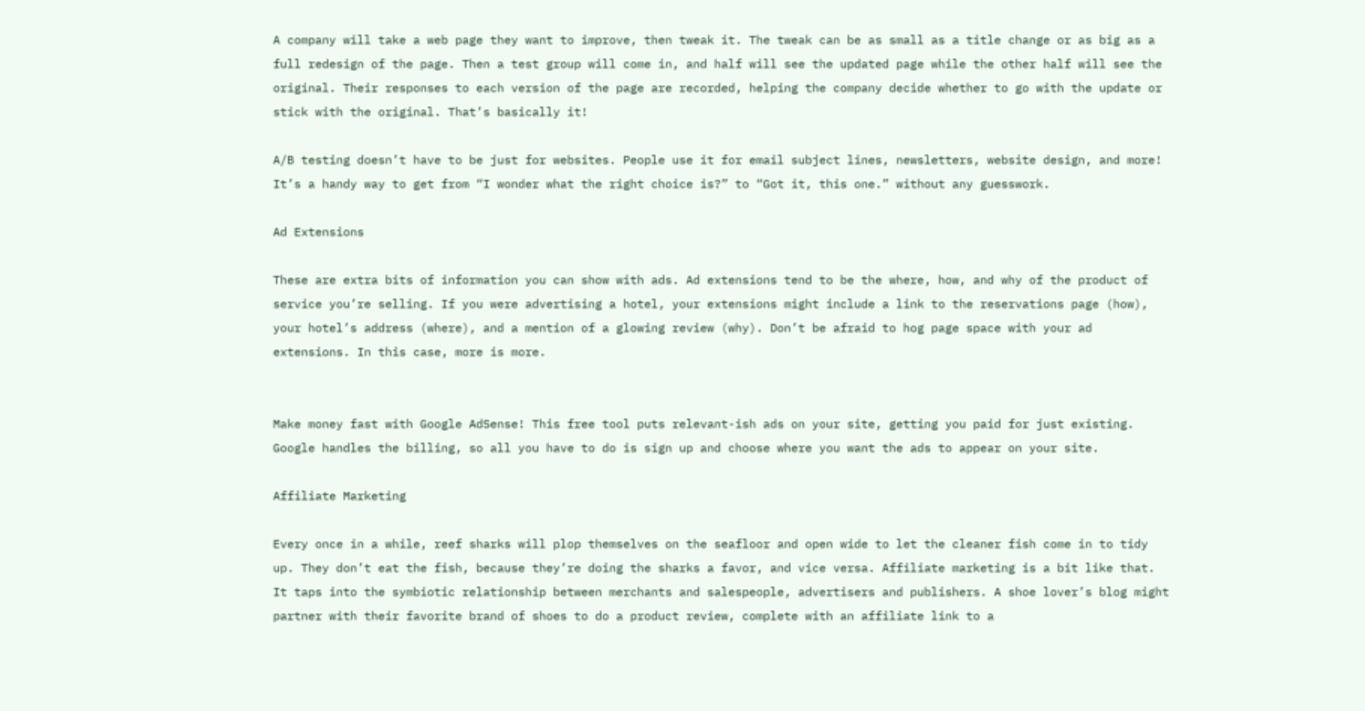A company will take a web page they want to improve, then tweak it. The tweak can be as small as a title change or as big as a full redesign of the page. Then a test group will come in, and half will see the updated page while the other half will see the original. Their responses to each version of the page are recorded, helping the company decide whether to go with the update or stick with the original. That’s basically it!

A/B testing doesn’t have to be just for websites. People use it for email subject lines, newsletters, website design, and more! It’s a handy way to get from “I wonder what the right choice is?” to “Got it, this one.” without any guesswork.

Ad Extensions

These are extra bits of information you can show with ads. Ad extensions tend to be the where, how, and why of the product of service you’re selling. If you were advertising a hotel, your extensions might include a link to the reservations page (how), your hotel’s address (where), and a mention of a glowing review (why). Don’t be afraid to hog page space with your ad extensions. In this case, more is more.


Make money fast with Google AdSense! This free tool puts relevant-ish ads on your site, getting you paid for just existing. Google handles the billing, so all you have to do is sign up and choose where you want the ads to appear on your site.

Affiliate Marketing

Every once in a while, reef sharks will plop themselves on the seafloor and open wide to let the cleaner fish come in to tidy up. They don’t eat the fish, because they’re doing the sharks a favor, and vice versa. Affiliate marketing is a bit like that. It taps into the symbiotic relationship between merchants and salespeople, advertisers and publishers. A shoe lover’s blog might partner with their favorite brand of shoes to do a product review, complete with an affiliate link to a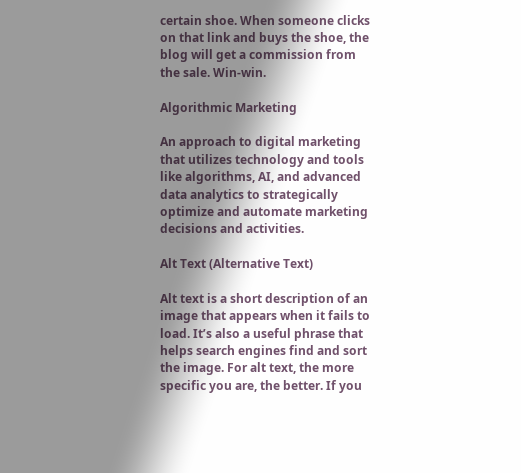certain shoe. When someone clicks on that link and buys the shoe, the blog will get a commission from the sale. Win-win.

Algorithmic Marketing

An approach to digital marketing that utilizes technology and tools like algorithms, AI, and advanced data analytics to strategically optimize and automate marketing decisions and activities.

Alt Text (Alternative Text)

Alt text is a short description of an image that appears when it fails to load. It’s also a useful phrase that helps search engines find and sort the image. For alt text, the more specific you are, the better. If you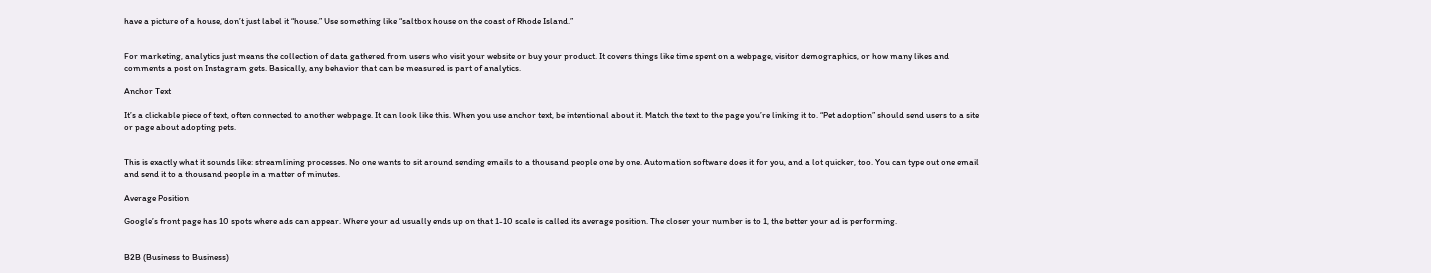have a picture of a house, don’t just label it “house.” Use something like “saltbox house on the coast of Rhode Island.”


For marketing, analytics just means the collection of data gathered from users who visit your website or buy your product. It covers things like time spent on a webpage, visitor demographics, or how many likes and comments a post on Instagram gets. Basically, any behavior that can be measured is part of analytics.

Anchor Text

It’s a clickable piece of text, often connected to another webpage. It can look like this. When you use anchor text, be intentional about it. Match the text to the page you’re linking it to. “Pet adoption” should send users to a site or page about adopting pets.


This is exactly what it sounds like: streamlining processes. No one wants to sit around sending emails to a thousand people one by one. Automation software does it for you, and a lot quicker, too. You can type out one email and send it to a thousand people in a matter of minutes.

Average Position

Google’s front page has 10 spots where ads can appear. Where your ad usually ends up on that 1-10 scale is called its average position. The closer your number is to 1, the better your ad is performing.


B2B (Business to Business)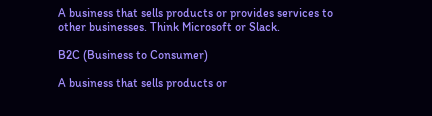A business that sells products or provides services to other businesses. Think Microsoft or Slack.

B2C (Business to Consumer)

A business that sells products or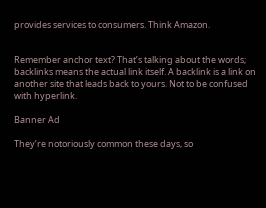provides services to consumers. Think Amazon.


Remember anchor text? That’s talking about the words; backlinks means the actual link itself. A backlink is a link on another site that leads back to yours. Not to be confused with hyperlink.

Banner Ad

They’re notoriously common these days, so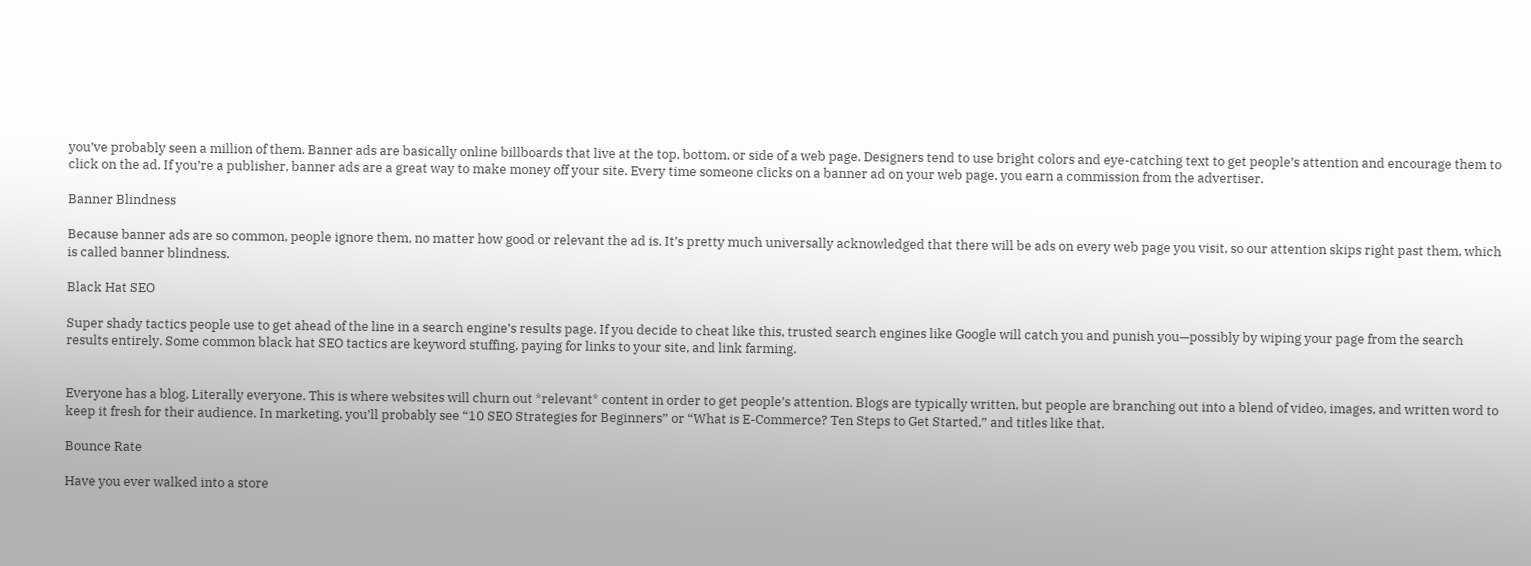you’ve probably seen a million of them. Banner ads are basically online billboards that live at the top, bottom, or side of a web page. Designers tend to use bright colors and eye-catching text to get people’s attention and encourage them to click on the ad. If you’re a publisher, banner ads are a great way to make money off your site. Every time someone clicks on a banner ad on your web page, you earn a commission from the advertiser.

Banner Blindness

Because banner ads are so common, people ignore them, no matter how good or relevant the ad is. It’s pretty much universally acknowledged that there will be ads on every web page you visit, so our attention skips right past them, which is called banner blindness.

Black Hat SEO

Super shady tactics people use to get ahead of the line in a search engine’s results page. If you decide to cheat like this, trusted search engines like Google will catch you and punish you—possibly by wiping your page from the search results entirely. Some common black hat SEO tactics are keyword stuffing, paying for links to your site, and link farming.


Everyone has a blog. Literally everyone. This is where websites will churn out *relevant* content in order to get people’s attention. Blogs are typically written, but people are branching out into a blend of video, images, and written word to keep it fresh for their audience. In marketing, you’ll probably see “10 SEO Strategies for Beginners” or “What is E-Commerce? Ten Steps to Get Started,” and titles like that.

Bounce Rate

Have you ever walked into a store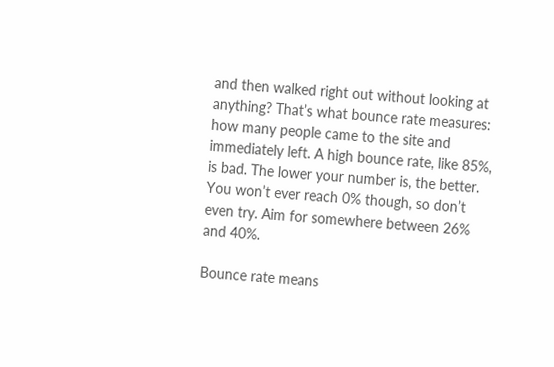and then walked right out without looking at anything? That’s what bounce rate measures: how many people came to the site and immediately left. A high bounce rate, like 85%, is bad. The lower your number is, the better. You won’t ever reach 0% though, so don’t even try. Aim for somewhere between 26% and 40%.

Bounce rate means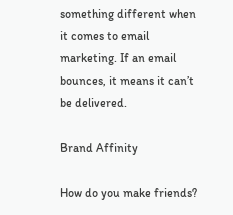something different when it comes to email marketing. If an email bounces, it means it can’t be delivered.

Brand Affinity

How do you make friends?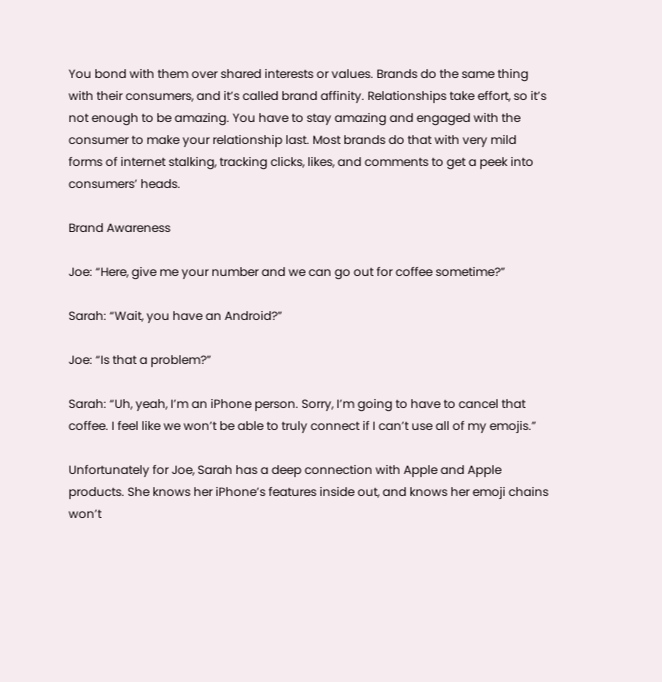You bond with them over shared interests or values. Brands do the same thing with their consumers, and it’s called brand affinity. Relationships take effort, so it’s not enough to be amazing. You have to stay amazing and engaged with the consumer to make your relationship last. Most brands do that with very mild forms of internet stalking, tracking clicks, likes, and comments to get a peek into consumers’ heads.

Brand Awareness

Joe: “Here, give me your number and we can go out for coffee sometime?”

Sarah: “Wait, you have an Android?”

Joe: “Is that a problem?”

Sarah: “Uh, yeah, I’m an iPhone person. Sorry, I’m going to have to cancel that coffee. I feel like we won’t be able to truly connect if I can’t use all of my emojis.”

Unfortunately for Joe, Sarah has a deep connection with Apple and Apple products. She knows her iPhone’s features inside out, and knows her emoji chains won’t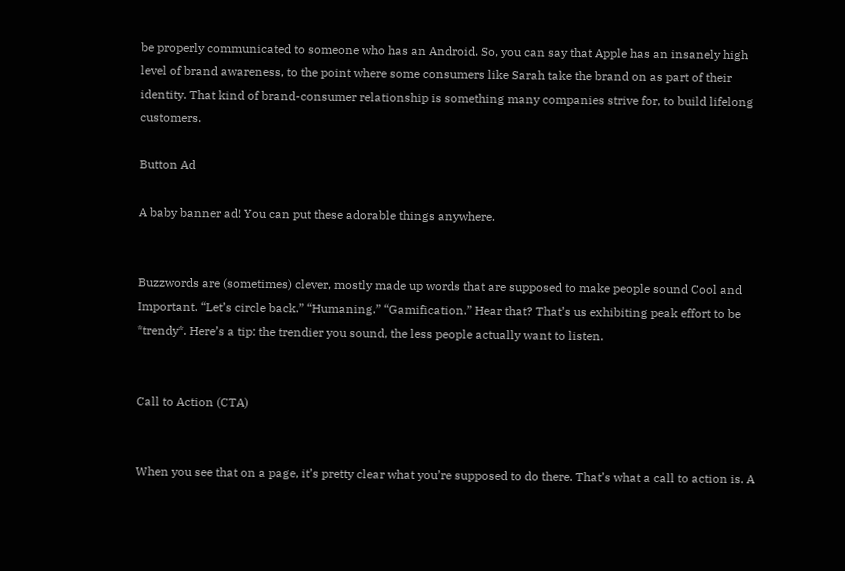be properly communicated to someone who has an Android. So, you can say that Apple has an insanely high level of brand awareness, to the point where some consumers like Sarah take the brand on as part of their identity. That kind of brand-consumer relationship is something many companies strive for, to build lifelong customers.

Button Ad

A baby banner ad! You can put these adorable things anywhere.


Buzzwords are (sometimes) clever, mostly made up words that are supposed to make people sound Cool and Important. “Let’s circle back.” “Humaning.” “Gamification.” Hear that? That’s us exhibiting peak effort to be *trendy*. Here’s a tip: the trendier you sound, the less people actually want to listen.


Call to Action (CTA)


When you see that on a page, it’s pretty clear what you’re supposed to do there. That’s what a call to action is. A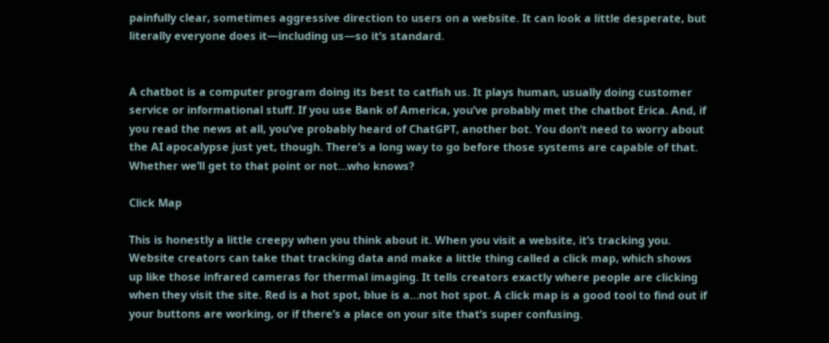painfully clear, sometimes aggressive direction to users on a website. It can look a little desperate, but literally everyone does it—including us—so it’s standard.


A chatbot is a computer program doing its best to catfish us. It plays human, usually doing customer service or informational stuff. If you use Bank of America, you’ve probably met the chatbot Erica. And, if you read the news at all, you’ve probably heard of ChatGPT, another bot. You don’t need to worry about the AI apocalypse just yet, though. There’s a long way to go before those systems are capable of that. Whether we’ll get to that point or not…who knows?

Click Map

This is honestly a little creepy when you think about it. When you visit a website, it’s tracking you. Website creators can take that tracking data and make a little thing called a click map, which shows up like those infrared cameras for thermal imaging. It tells creators exactly where people are clicking when they visit the site. Red is a hot spot, blue is a…not hot spot. A click map is a good tool to find out if your buttons are working, or if there’s a place on your site that’s super confusing.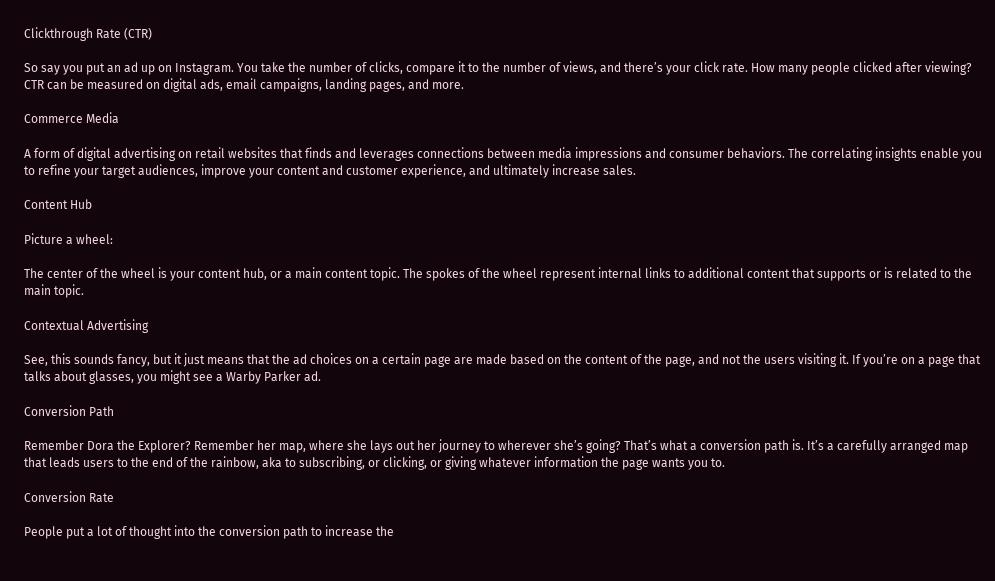Clickthrough Rate (CTR)

So say you put an ad up on Instagram. You take the number of clicks, compare it to the number of views, and there’s your click rate. How many people clicked after viewing? CTR can be measured on digital ads, email campaigns, landing pages, and more.

Commerce Media

A form of digital advertising on retail websites that finds and leverages connections between media impressions and consumer behaviors. The correlating insights enable you to refine your target audiences, improve your content and customer experience, and ultimately increase sales.

Content Hub

Picture a wheel:

The center of the wheel is your content hub, or a main content topic. The spokes of the wheel represent internal links to additional content that supports or is related to the main topic.

Contextual Advertising

See, this sounds fancy, but it just means that the ad choices on a certain page are made based on the content of the page, and not the users visiting it. If you’re on a page that talks about glasses, you might see a Warby Parker ad.

Conversion Path

Remember Dora the Explorer? Remember her map, where she lays out her journey to wherever she’s going? That’s what a conversion path is. It’s a carefully arranged map that leads users to the end of the rainbow, aka to subscribing, or clicking, or giving whatever information the page wants you to.

Conversion Rate

People put a lot of thought into the conversion path to increase the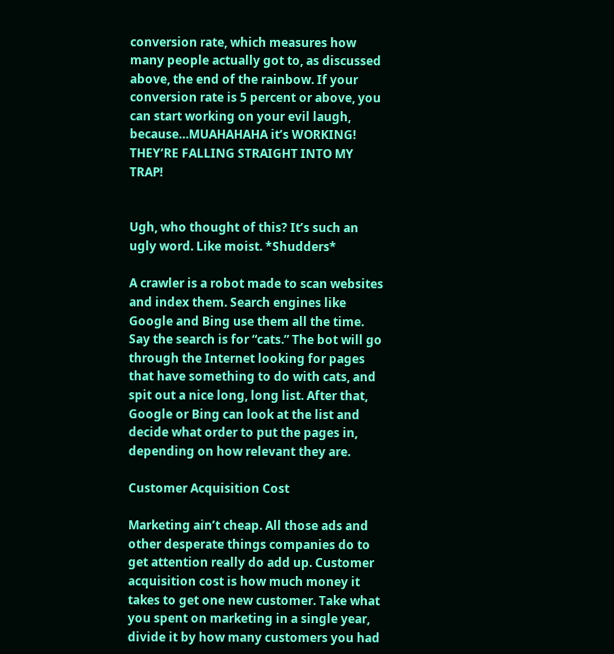conversion rate, which measures how many people actually got to, as discussed above, the end of the rainbow. If your conversion rate is 5 percent or above, you can start working on your evil laugh, because…MUAHAHAHA it’s WORKING! THEY’RE FALLING STRAIGHT INTO MY TRAP!


Ugh, who thought of this? It’s such an ugly word. Like moist. *Shudders*

A crawler is a robot made to scan websites and index them. Search engines like Google and Bing use them all the time. Say the search is for “cats.” The bot will go through the Internet looking for pages that have something to do with cats, and spit out a nice long, long list. After that, Google or Bing can look at the list and decide what order to put the pages in, depending on how relevant they are.

Customer Acquisition Cost

Marketing ain’t cheap. All those ads and other desperate things companies do to get attention really do add up. Customer acquisition cost is how much money it takes to get one new customer. Take what you spent on marketing in a single year, divide it by how many customers you had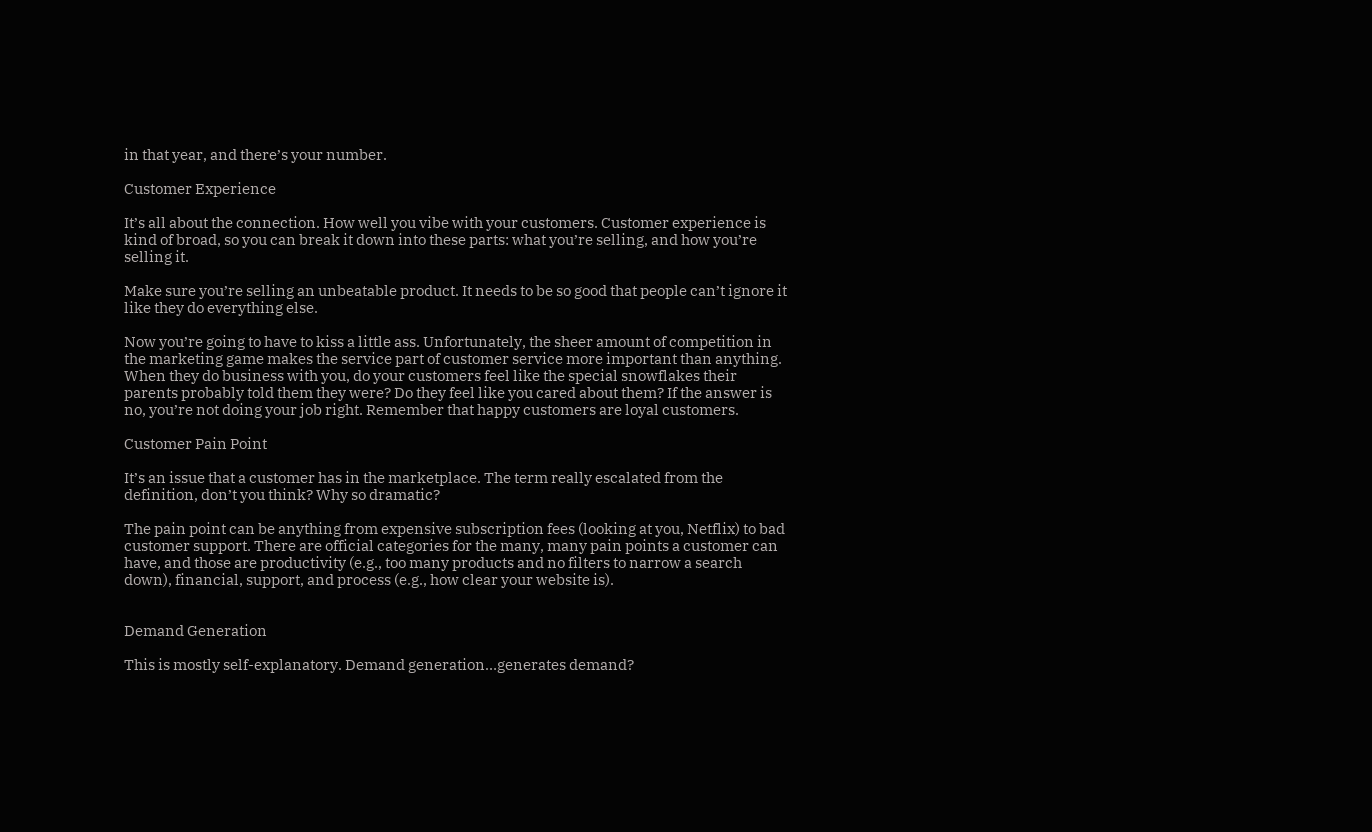in that year, and there’s your number.

Customer Experience

It’s all about the connection. How well you vibe with your customers. Customer experience is kind of broad, so you can break it down into these parts: what you’re selling, and how you’re selling it.

Make sure you’re selling an unbeatable product. It needs to be so good that people can’t ignore it like they do everything else.

Now you’re going to have to kiss a little ass. Unfortunately, the sheer amount of competition in the marketing game makes the service part of customer service more important than anything. When they do business with you, do your customers feel like the special snowflakes their parents probably told them they were? Do they feel like you cared about them? If the answer is no, you’re not doing your job right. Remember that happy customers are loyal customers.

Customer Pain Point

It’s an issue that a customer has in the marketplace. The term really escalated from the definition, don’t you think? Why so dramatic?

The pain point can be anything from expensive subscription fees (looking at you, Netflix) to bad customer support. There are official categories for the many, many pain points a customer can have, and those are productivity (e.g., too many products and no filters to narrow a search down), financial, support, and process (e.g., how clear your website is).


Demand Generation

This is mostly self-explanatory. Demand generation…generates demand?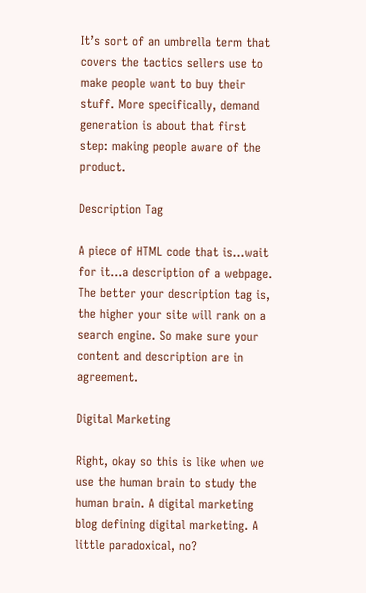It’s sort of an umbrella term that covers the tactics sellers use to make people want to buy their stuff. More specifically, demand generation is about that first step: making people aware of the product.

Description Tag

A piece of HTML code that is…wait for it…a description of a webpage. The better your description tag is, the higher your site will rank on a search engine. So make sure your content and description are in agreement.

Digital Marketing

Right, okay so this is like when we use the human brain to study the human brain. A digital marketing blog defining digital marketing. A little paradoxical, no?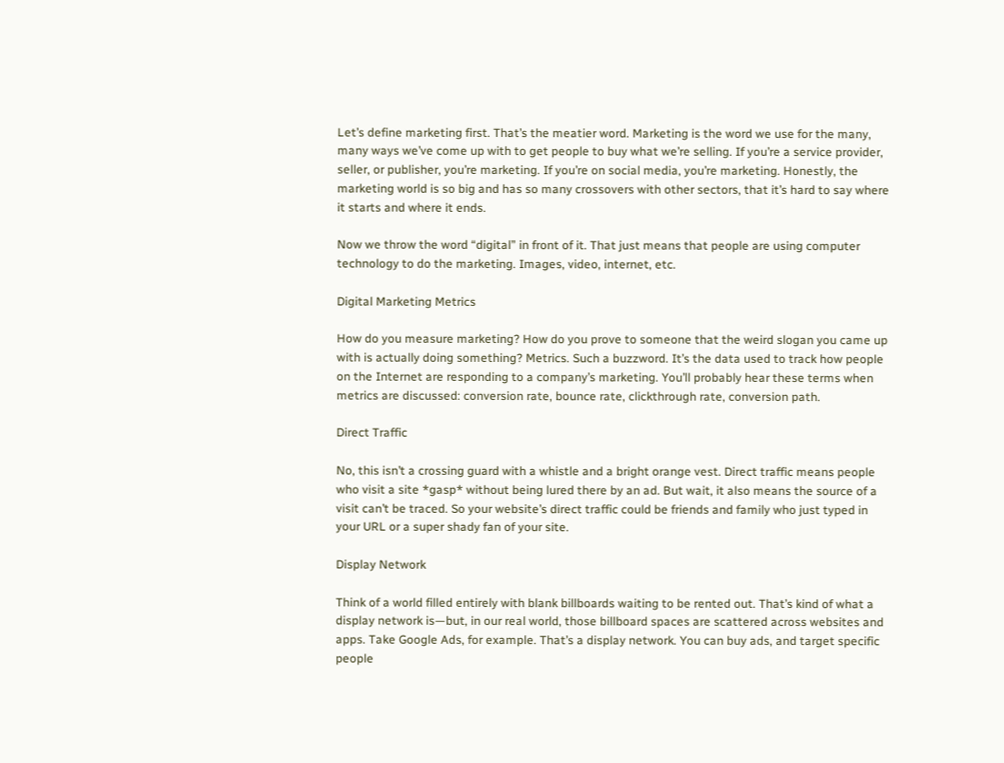Let’s define marketing first. That’s the meatier word. Marketing is the word we use for the many, many ways we’ve come up with to get people to buy what we’re selling. If you’re a service provider, seller, or publisher, you’re marketing. If you’re on social media, you’re marketing. Honestly, the marketing world is so big and has so many crossovers with other sectors, that it’s hard to say where it starts and where it ends.

Now we throw the word “digital” in front of it. That just means that people are using computer technology to do the marketing. Images, video, internet, etc.

Digital Marketing Metrics

How do you measure marketing? How do you prove to someone that the weird slogan you came up with is actually doing something? Metrics. Such a buzzword. It’s the data used to track how people on the Internet are responding to a company’s marketing. You’ll probably hear these terms when metrics are discussed: conversion rate, bounce rate, clickthrough rate, conversion path.

Direct Traffic

No, this isn’t a crossing guard with a whistle and a bright orange vest. Direct traffic means people who visit a site *gasp* without being lured there by an ad. But wait, it also means the source of a visit can’t be traced. So your website’s direct traffic could be friends and family who just typed in your URL or a super shady fan of your site.

Display Network

Think of a world filled entirely with blank billboards waiting to be rented out. That’s kind of what a display network is—but, in our real world, those billboard spaces are scattered across websites and apps. Take Google Ads, for example. That’s a display network. You can buy ads, and target specific people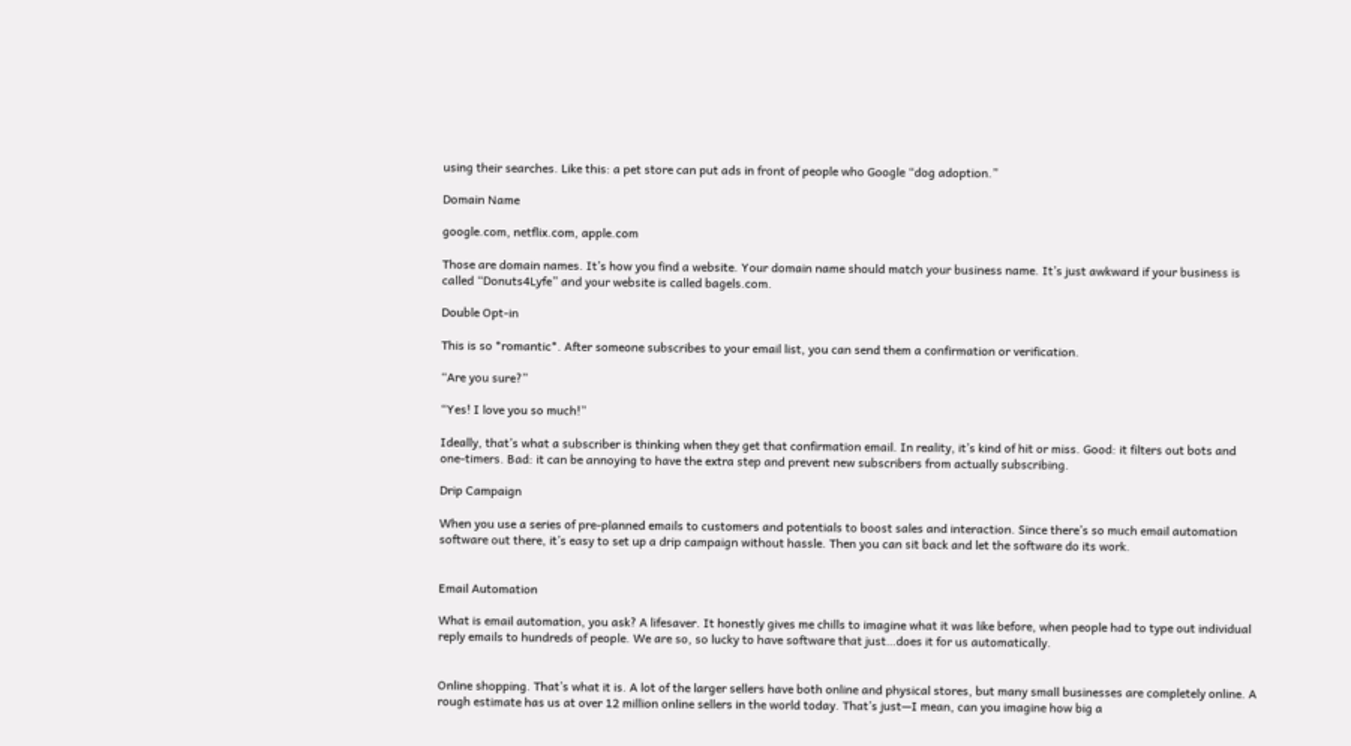using their searches. Like this: a pet store can put ads in front of people who Google “dog adoption.”

Domain Name

google.com, netflix.com, apple.com

Those are domain names. It’s how you find a website. Your domain name should match your business name. It’s just awkward if your business is called “Donuts4Lyfe” and your website is called bagels.com.

Double Opt-in

This is so *romantic*. After someone subscribes to your email list, you can send them a confirmation or verification.

“Are you sure?”

“Yes! I love you so much!”

Ideally, that’s what a subscriber is thinking when they get that confirmation email. In reality, it’s kind of hit or miss. Good: it filters out bots and one-timers. Bad: it can be annoying to have the extra step and prevent new subscribers from actually subscribing.

Drip Campaign

When you use a series of pre-planned emails to customers and potentials to boost sales and interaction. Since there’s so much email automation software out there, it’s easy to set up a drip campaign without hassle. Then you can sit back and let the software do its work.


Email Automation

What is email automation, you ask? A lifesaver. It honestly gives me chills to imagine what it was like before, when people had to type out individual reply emails to hundreds of people. We are so, so lucky to have software that just…does it for us automatically.


Online shopping. That’s what it is. A lot of the larger sellers have both online and physical stores, but many small businesses are completely online. A rough estimate has us at over 12 million online sellers in the world today. That’s just—I mean, can you imagine how big a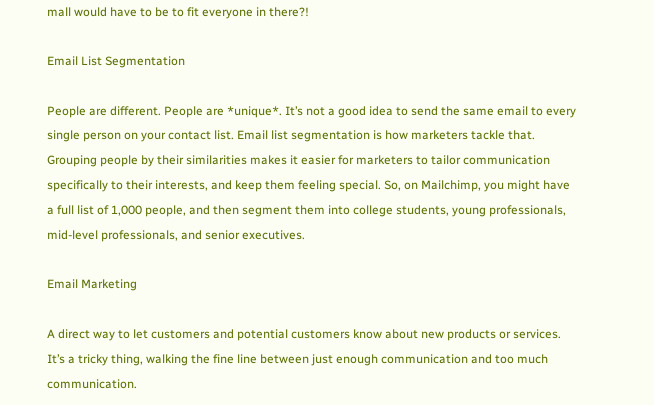mall would have to be to fit everyone in there?!

Email List Segmentation

People are different. People are *unique*. It’s not a good idea to send the same email to every single person on your contact list. Email list segmentation is how marketers tackle that. Grouping people by their similarities makes it easier for marketers to tailor communication specifically to their interests, and keep them feeling special. So, on Mailchimp, you might have a full list of 1,000 people, and then segment them into college students, young professionals, mid-level professionals, and senior executives.

Email Marketing

A direct way to let customers and potential customers know about new products or services. It’s a tricky thing, walking the fine line between just enough communication and too much communication.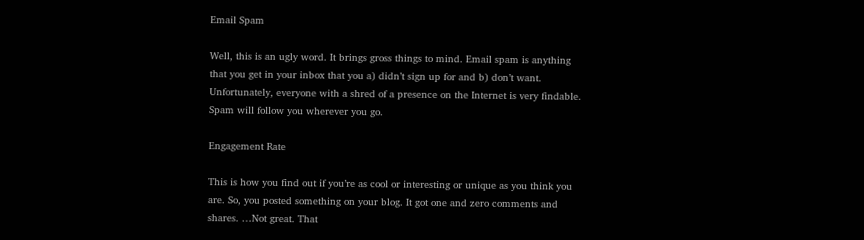Email Spam

Well, this is an ugly word. It brings gross things to mind. Email spam is anything that you get in your inbox that you a) didn’t sign up for and b) don’t want. Unfortunately, everyone with a shred of a presence on the Internet is very findable. Spam will follow you wherever you go.

Engagement Rate

This is how you find out if you’re as cool or interesting or unique as you think you are. So, you posted something on your blog. It got one and zero comments and shares. …Not great. That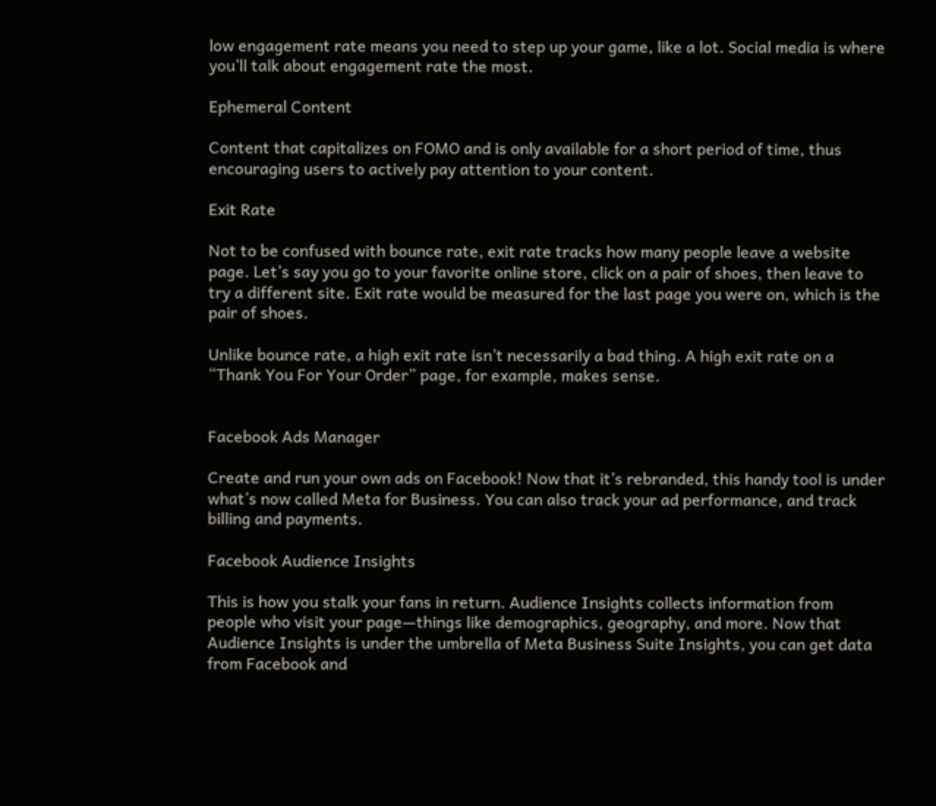low engagement rate means you need to step up your game, like a lot. Social media is where you’ll talk about engagement rate the most.

Ephemeral Content

Content that capitalizes on FOMO and is only available for a short period of time, thus encouraging users to actively pay attention to your content.

Exit Rate

Not to be confused with bounce rate, exit rate tracks how many people leave a website page. Let’s say you go to your favorite online store, click on a pair of shoes, then leave to try a different site. Exit rate would be measured for the last page you were on, which is the pair of shoes.

Unlike bounce rate, a high exit rate isn’t necessarily a bad thing. A high exit rate on a “Thank You For Your Order” page, for example, makes sense.


Facebook Ads Manager

Create and run your own ads on Facebook! Now that it’s rebranded, this handy tool is under what’s now called Meta for Business. You can also track your ad performance, and track billing and payments.

Facebook Audience Insights

This is how you stalk your fans in return. Audience Insights collects information from people who visit your page—things like demographics, geography, and more. Now that Audience Insights is under the umbrella of Meta Business Suite Insights, you can get data from Facebook and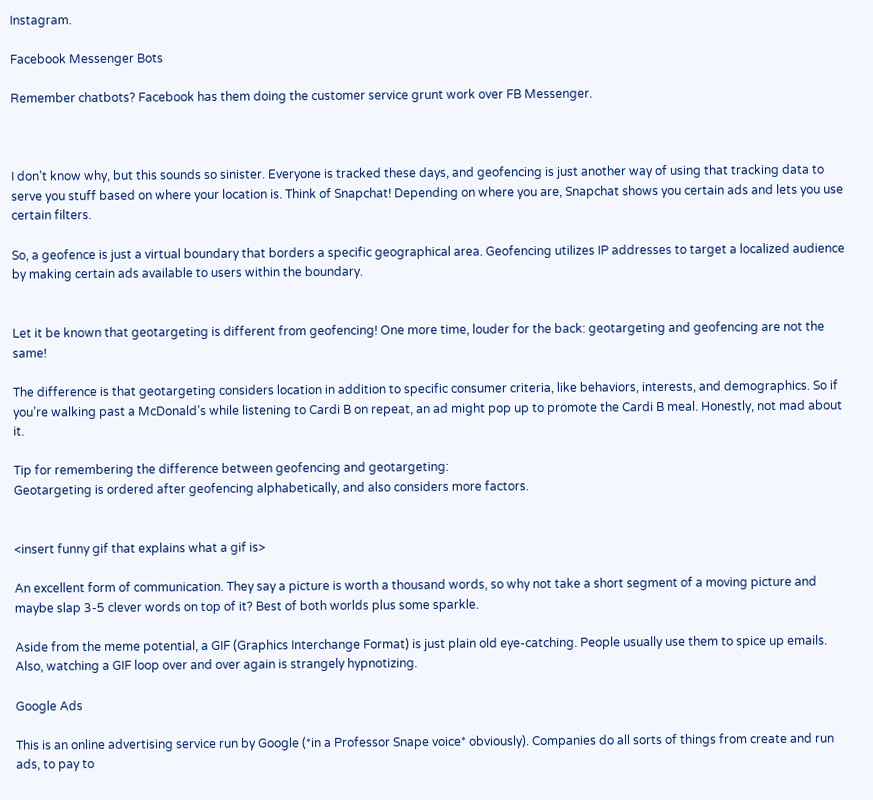Instagram.

Facebook Messenger Bots

Remember chatbots? Facebook has them doing the customer service grunt work over FB Messenger.



I don’t know why, but this sounds so sinister. Everyone is tracked these days, and geofencing is just another way of using that tracking data to serve you stuff based on where your location is. Think of Snapchat! Depending on where you are, Snapchat shows you certain ads and lets you use certain filters.

So, a geofence is just a virtual boundary that borders a specific geographical area. Geofencing utilizes IP addresses to target a localized audience by making certain ads available to users within the boundary.


Let it be known that geotargeting is different from geofencing! One more time, louder for the back: geotargeting and geofencing are not the same!

The difference is that geotargeting considers location in addition to specific consumer criteria, like behaviors, interests, and demographics. So if you’re walking past a McDonald’s while listening to Cardi B on repeat, an ad might pop up to promote the Cardi B meal. Honestly, not mad about it.

Tip for remembering the difference between geofencing and geotargeting:
Geotargeting is ordered after geofencing alphabetically, and also considers more factors.


<insert funny gif that explains what a gif is>

An excellent form of communication. They say a picture is worth a thousand words, so why not take a short segment of a moving picture and maybe slap 3-5 clever words on top of it? Best of both worlds plus some sparkle.

Aside from the meme potential, a GIF (Graphics Interchange Format) is just plain old eye-catching. People usually use them to spice up emails. Also, watching a GIF loop over and over again is strangely hypnotizing.

Google Ads

This is an online advertising service run by Google (*in a Professor Snape voice* obviously). Companies do all sorts of things from create and run ads, to pay to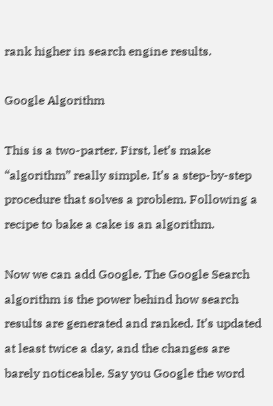rank higher in search engine results.

Google Algorithm

This is a two-parter. First, let’s make “algorithm” really simple. It’s a step-by-step procedure that solves a problem. Following a recipe to bake a cake is an algorithm.

Now we can add Google. The Google Search algorithm is the power behind how search results are generated and ranked. It’s updated at least twice a day, and the changes are barely noticeable. Say you Google the word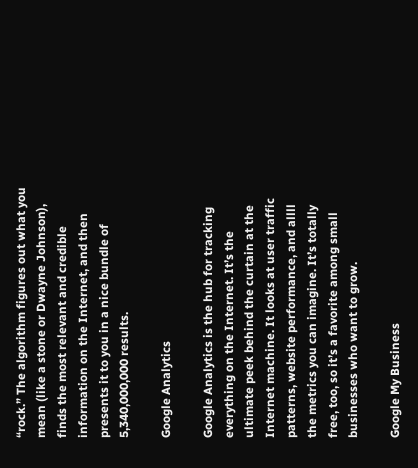“rock.” The algorithm figures out what you mean (like a stone or Dwayne Johnson), finds the most relevant and credible information on the Internet, and then presents it to you in a nice bundle of 5,340,000,000 results.

Google Analytics

Google Analytics is the hub for tracking everything on the Internet. It’s the ultimate peek behind the curtain at the Internet machine. It looks at user traffic patterns, website performance, and allll the metrics you can imagine. It’s totally free, too, so it’s a favorite among small businesses who want to grow.

Google My Business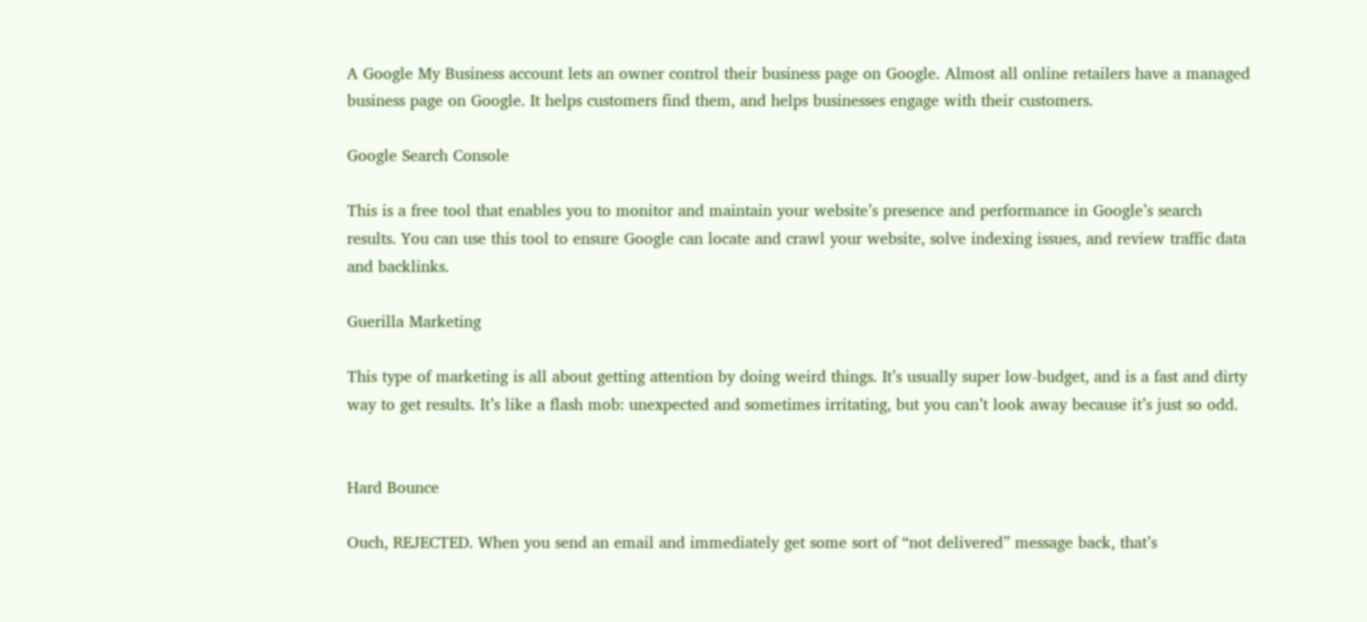A Google My Business account lets an owner control their business page on Google. Almost all online retailers have a managed business page on Google. It helps customers find them, and helps businesses engage with their customers.

Google Search Console

This is a free tool that enables you to monitor and maintain your website’s presence and performance in Google’s search results. You can use this tool to ensure Google can locate and crawl your website, solve indexing issues, and review traffic data and backlinks.

Guerilla Marketing

This type of marketing is all about getting attention by doing weird things. It’s usually super low-budget, and is a fast and dirty way to get results. It’s like a flash mob: unexpected and sometimes irritating, but you can’t look away because it’s just so odd.


Hard Bounce

Ouch, REJECTED. When you send an email and immediately get some sort of “not delivered” message back, that’s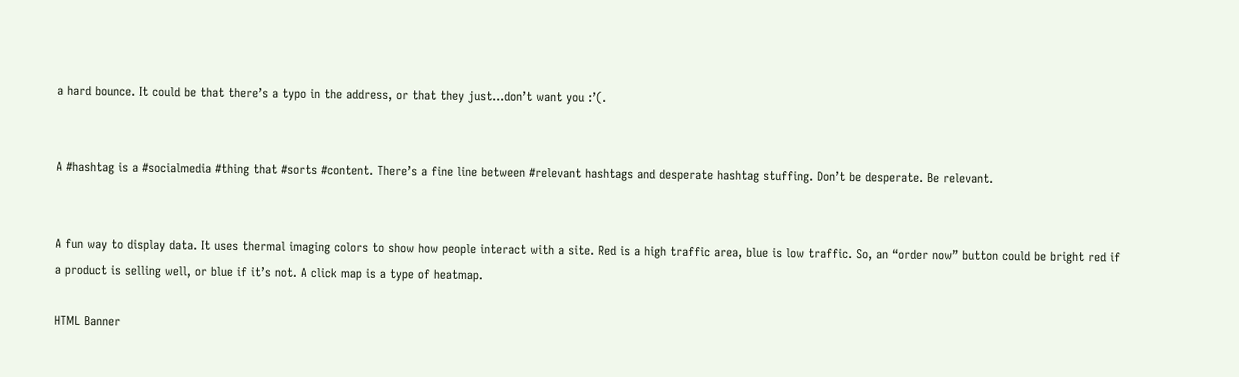a hard bounce. It could be that there’s a typo in the address, or that they just…don’t want you :’(.


A #hashtag is a #socialmedia #thing that #sorts #content. There’s a fine line between #relevant hashtags and desperate hashtag stuffing. Don’t be desperate. Be relevant.


A fun way to display data. It uses thermal imaging colors to show how people interact with a site. Red is a high traffic area, blue is low traffic. So, an “order now” button could be bright red if a product is selling well, or blue if it’s not. A click map is a type of heatmap.

HTML Banner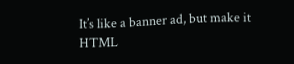It’s like a banner ad, but make it HTML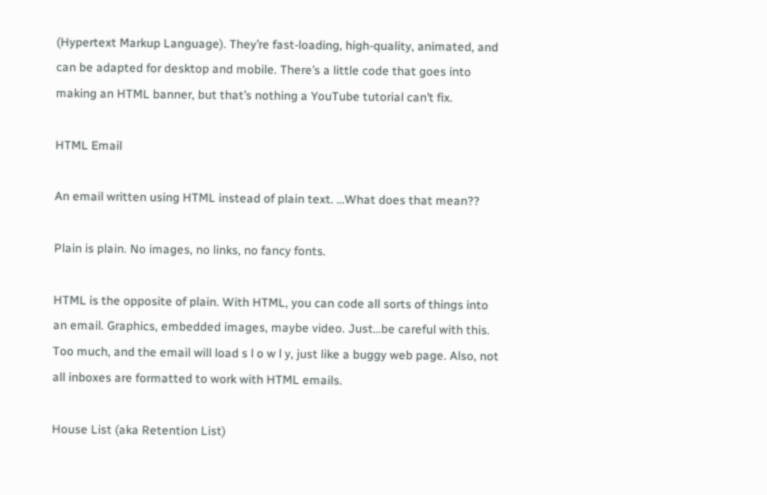(Hypertext Markup Language). They’re fast-loading, high-quality, animated, and can be adapted for desktop and mobile. There’s a little code that goes into making an HTML banner, but that’s nothing a YouTube tutorial can’t fix.

HTML Email

An email written using HTML instead of plain text. …What does that mean??

Plain is plain. No images, no links, no fancy fonts.

HTML is the opposite of plain. With HTML, you can code all sorts of things into an email. Graphics, embedded images, maybe video. Just…be careful with this. Too much, and the email will load s l o w l y, just like a buggy web page. Also, not all inboxes are formatted to work with HTML emails.

House List (aka Retention List)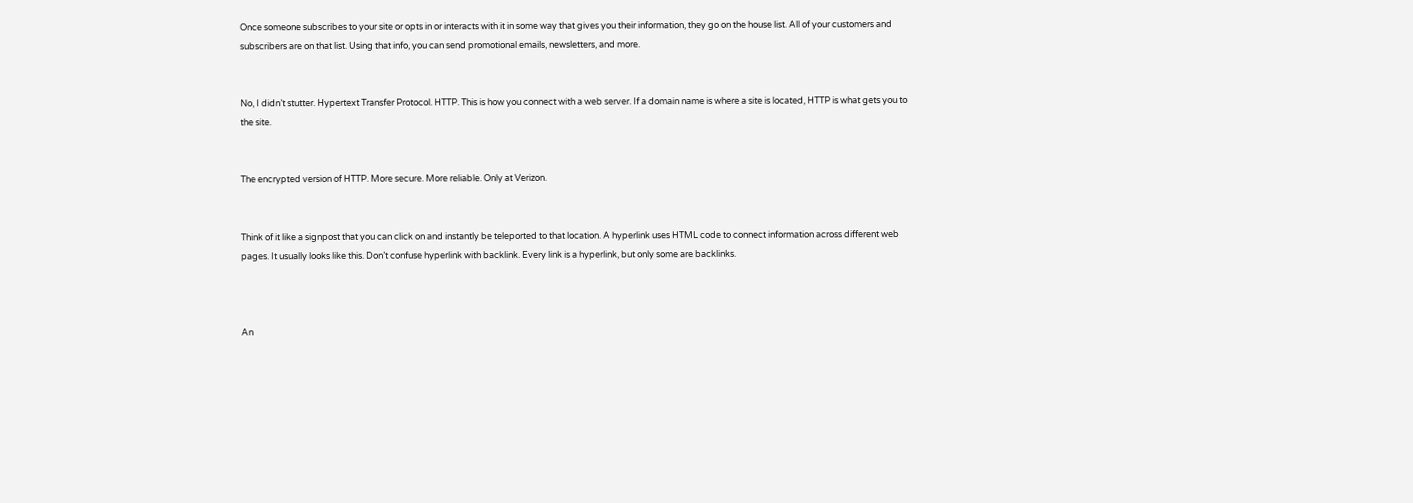Once someone subscribes to your site or opts in or interacts with it in some way that gives you their information, they go on the house list. All of your customers and subscribers are on that list. Using that info, you can send promotional emails, newsletters, and more.


No, I didn’t stutter. Hypertext Transfer Protocol. HTTP. This is how you connect with a web server. If a domain name is where a site is located, HTTP is what gets you to the site.


The encrypted version of HTTP. More secure. More reliable. Only at Verizon.


Think of it like a signpost that you can click on and instantly be teleported to that location. A hyperlink uses HTML code to connect information across different web pages. It usually looks like this. Don’t confuse hyperlink with backlink. Every link is a hyperlink, but only some are backlinks.



An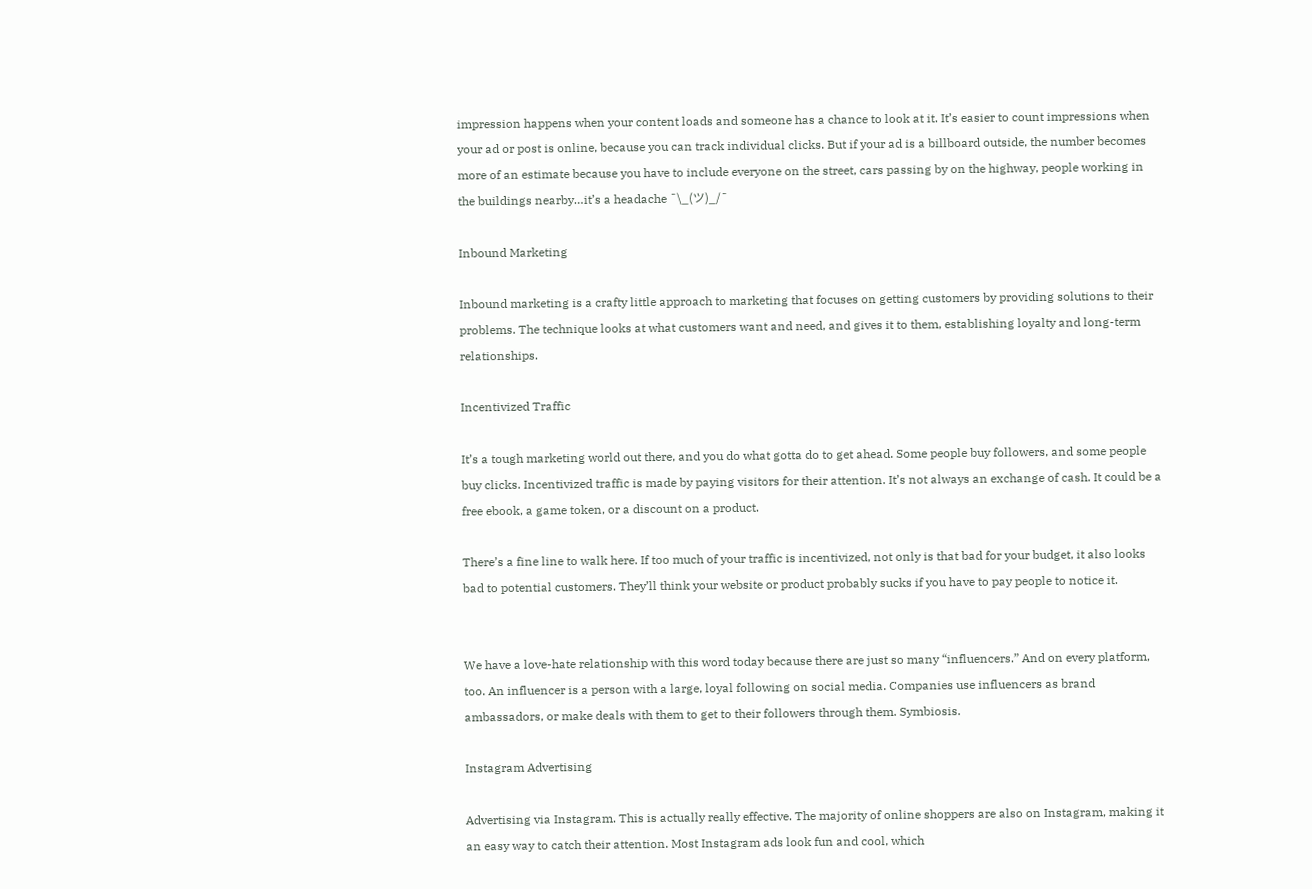impression happens when your content loads and someone has a chance to look at it. It’s easier to count impressions when your ad or post is online, because you can track individual clicks. But if your ad is a billboard outside, the number becomes more of an estimate because you have to include everyone on the street, cars passing by on the highway, people working in the buildings nearby…it’s a headache ¯\_(ツ)_/¯

Inbound Marketing

Inbound marketing is a crafty little approach to marketing that focuses on getting customers by providing solutions to their problems. The technique looks at what customers want and need, and gives it to them, establishing loyalty and long-term relationships.

Incentivized Traffic

It’s a tough marketing world out there, and you do what gotta do to get ahead. Some people buy followers, and some people buy clicks. Incentivized traffic is made by paying visitors for their attention. It’s not always an exchange of cash. It could be a free ebook, a game token, or a discount on a product.

There’s a fine line to walk here. If too much of your traffic is incentivized, not only is that bad for your budget, it also looks bad to potential customers. They’ll think your website or product probably sucks if you have to pay people to notice it.


We have a love-hate relationship with this word today because there are just so many “influencers.” And on every platform, too. An influencer is a person with a large, loyal following on social media. Companies use influencers as brand ambassadors, or make deals with them to get to their followers through them. Symbiosis.

Instagram Advertising

Advertising via Instagram. This is actually really effective. The majority of online shoppers are also on Instagram, making it an easy way to catch their attention. Most Instagram ads look fun and cool, which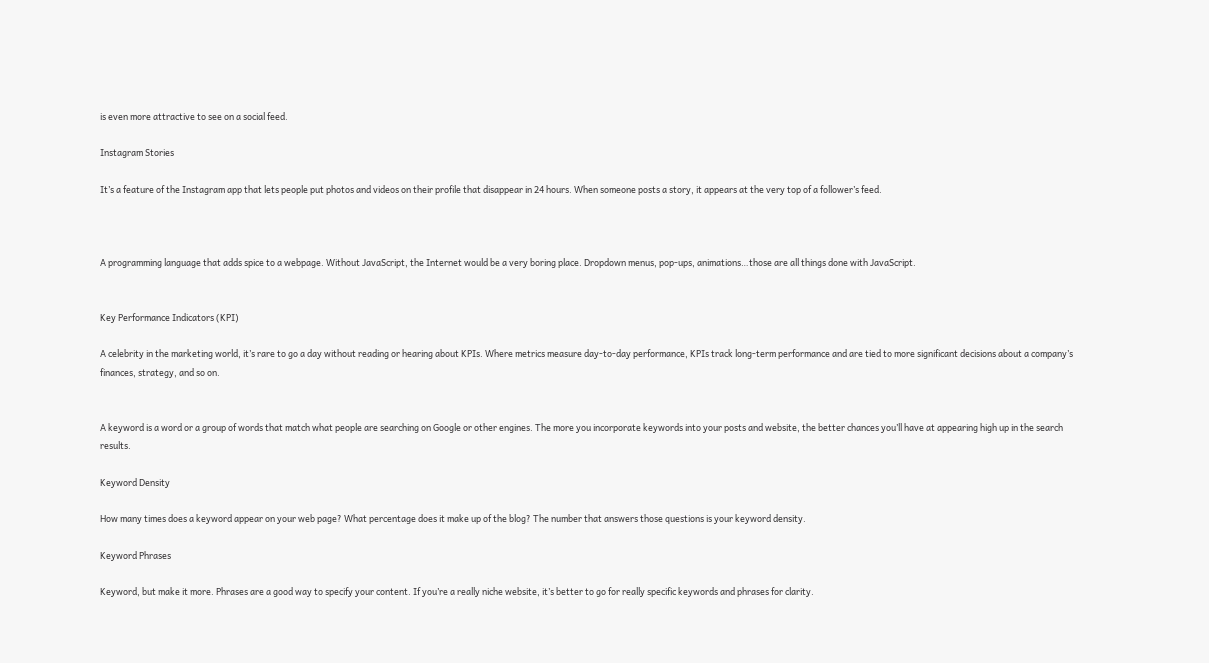is even more attractive to see on a social feed.

Instagram Stories

It’s a feature of the Instagram app that lets people put photos and videos on their profile that disappear in 24 hours. When someone posts a story, it appears at the very top of a follower’s feed.



A programming language that adds spice to a webpage. Without JavaScript, the Internet would be a very boring place. Dropdown menus, pop-ups, animations…those are all things done with JavaScript.


Key Performance Indicators (KPI)

A celebrity in the marketing world, it’s rare to go a day without reading or hearing about KPIs. Where metrics measure day-to-day performance, KPIs track long-term performance and are tied to more significant decisions about a company’s finances, strategy, and so on.


A keyword is a word or a group of words that match what people are searching on Google or other engines. The more you incorporate keywords into your posts and website, the better chances you’ll have at appearing high up in the search results.

Keyword Density

How many times does a keyword appear on your web page? What percentage does it make up of the blog? The number that answers those questions is your keyword density.

Keyword Phrases

Keyword, but make it more. Phrases are a good way to specify your content. If you’re a really niche website, it’s better to go for really specific keywords and phrases for clarity.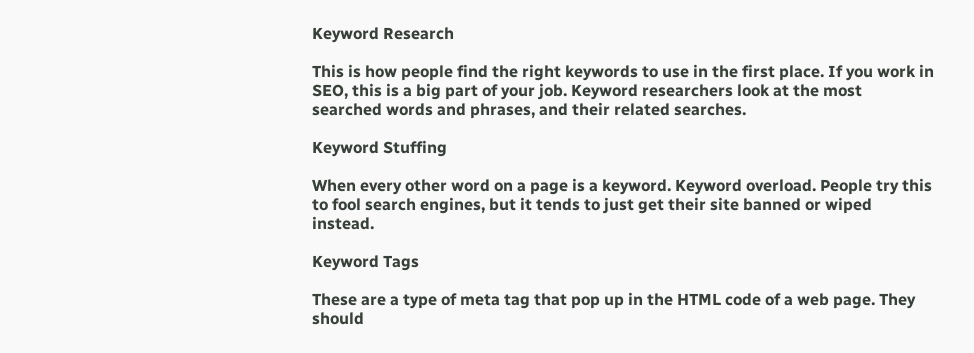Keyword Research

This is how people find the right keywords to use in the first place. If you work in SEO, this is a big part of your job. Keyword researchers look at the most searched words and phrases, and their related searches.

Keyword Stuffing

When every other word on a page is a keyword. Keyword overload. People try this to fool search engines, but it tends to just get their site banned or wiped instead.

Keyword Tags

These are a type of meta tag that pop up in the HTML code of a web page. They should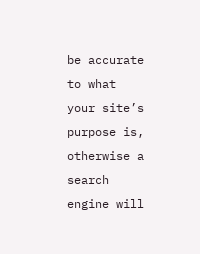be accurate to what your site’s purpose is, otherwise a search engine will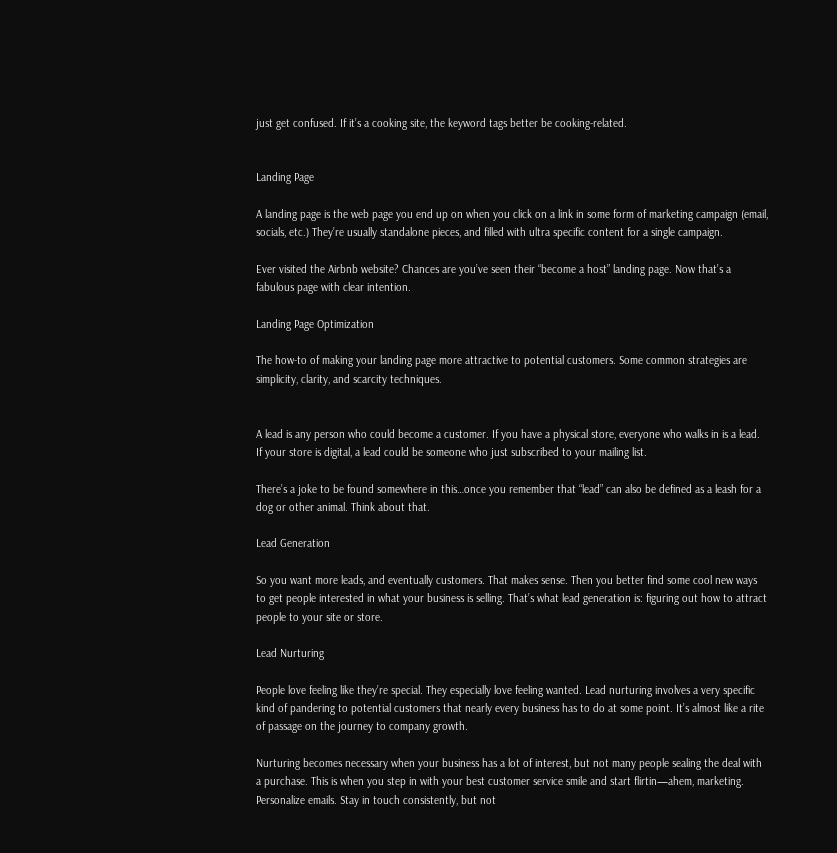just get confused. If it’s a cooking site, the keyword tags better be cooking-related.


Landing Page

A landing page is the web page you end up on when you click on a link in some form of marketing campaign (email, socials, etc.) They’re usually standalone pieces, and filled with ultra specific content for a single campaign.

Ever visited the Airbnb website? Chances are you’ve seen their “become a host” landing page. Now that’s a fabulous page with clear intention.

Landing Page Optimization

The how-to of making your landing page more attractive to potential customers. Some common strategies are simplicity, clarity, and scarcity techniques.


A lead is any person who could become a customer. If you have a physical store, everyone who walks in is a lead. If your store is digital, a lead could be someone who just subscribed to your mailing list.

There’s a joke to be found somewhere in this…once you remember that “lead” can also be defined as a leash for a dog or other animal. Think about that.

Lead Generation

So you want more leads, and eventually customers. That makes sense. Then you better find some cool new ways to get people interested in what your business is selling. That’s what lead generation is: figuring out how to attract people to your site or store.

Lead Nurturing

People love feeling like they’re special. They especially love feeling wanted. Lead nurturing involves a very specific kind of pandering to potential customers that nearly every business has to do at some point. It’s almost like a rite of passage on the journey to company growth.

Nurturing becomes necessary when your business has a lot of interest, but not many people sealing the deal with a purchase. This is when you step in with your best customer service smile and start flirtin—ahem, marketing. Personalize emails. Stay in touch consistently, but not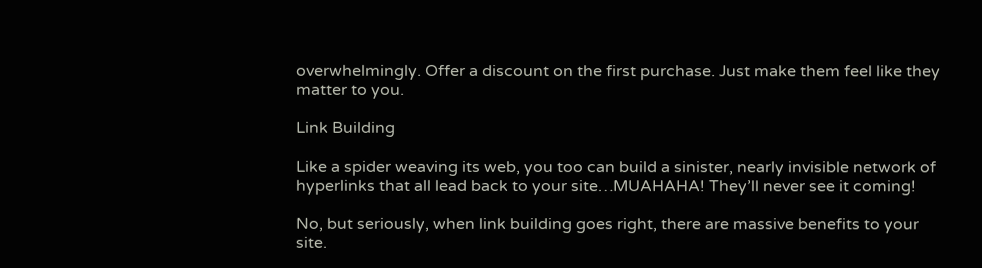overwhelmingly. Offer a discount on the first purchase. Just make them feel like they matter to you.

Link Building

Like a spider weaving its web, you too can build a sinister, nearly invisible network of hyperlinks that all lead back to your site…MUAHAHA! They’ll never see it coming!

No, but seriously, when link building goes right, there are massive benefits to your site.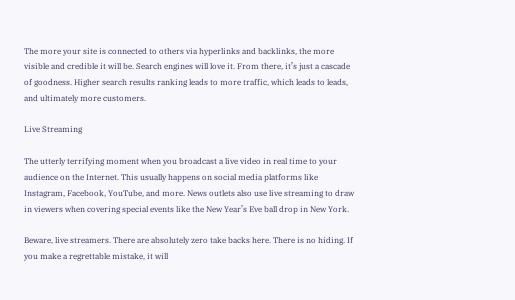The more your site is connected to others via hyperlinks and backlinks, the more visible and credible it will be. Search engines will love it. From there, it’s just a cascade of goodness. Higher search results ranking leads to more traffic, which leads to leads, and ultimately more customers.

Live Streaming

The utterly terrifying moment when you broadcast a live video in real time to your audience on the Internet. This usually happens on social media platforms like Instagram, Facebook, YouTube, and more. News outlets also use live streaming to draw in viewers when covering special events like the New Year’s Eve ball drop in New York.

Beware, live streamers. There are absolutely zero take backs here. There is no hiding. If you make a regrettable mistake, it will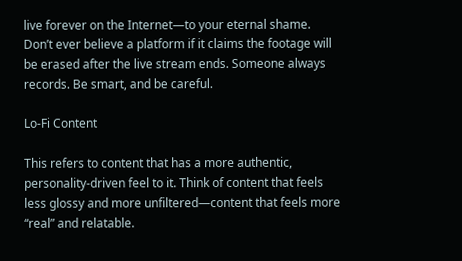live forever on the Internet—to your eternal shame. Don’t ever believe a platform if it claims the footage will be erased after the live stream ends. Someone always records. Be smart, and be careful.

Lo-Fi Content

This refers to content that has a more authentic, personality-driven feel to it. Think of content that feels less glossy and more unfiltered—content that feels more “real” and relatable.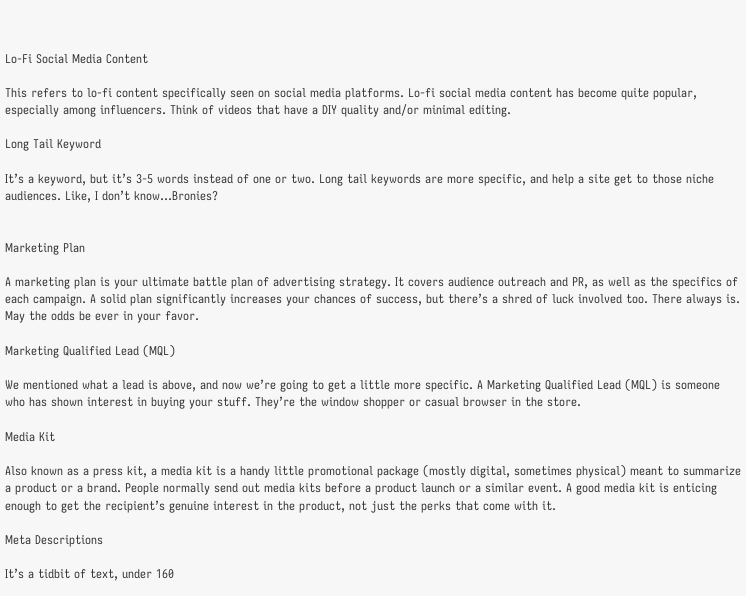Lo-Fi Social Media Content

This refers to lo-fi content specifically seen on social media platforms. Lo-fi social media content has become quite popular, especially among influencers. Think of videos that have a DIY quality and/or minimal editing.

Long Tail Keyword

It’s a keyword, but it’s 3-5 words instead of one or two. Long tail keywords are more specific, and help a site get to those niche audiences. Like, I don’t know…Bronies?


Marketing Plan

A marketing plan is your ultimate battle plan of advertising strategy. It covers audience outreach and PR, as well as the specifics of each campaign. A solid plan significantly increases your chances of success, but there’s a shred of luck involved too. There always is. May the odds be ever in your favor.

Marketing Qualified Lead (MQL)

We mentioned what a lead is above, and now we’re going to get a little more specific. A Marketing Qualified Lead (MQL) is someone who has shown interest in buying your stuff. They’re the window shopper or casual browser in the store.

Media Kit

Also known as a press kit, a media kit is a handy little promotional package (mostly digital, sometimes physical) meant to summarize a product or a brand. People normally send out media kits before a product launch or a similar event. A good media kit is enticing enough to get the recipient’s genuine interest in the product, not just the perks that come with it.

Meta Descriptions

It’s a tidbit of text, under 160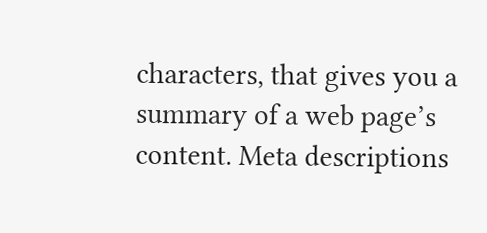characters, that gives you a summary of a web page’s content. Meta descriptions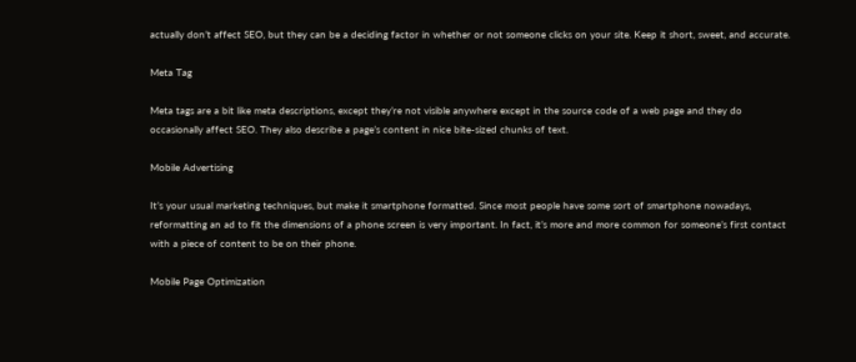actually don’t affect SEO, but they can be a deciding factor in whether or not someone clicks on your site. Keep it short, sweet, and accurate.

Meta Tag

Meta tags are a bit like meta descriptions, except they’re not visible anywhere except in the source code of a web page and they do occasionally affect SEO. They also describe a page’s content in nice bite-sized chunks of text.

Mobile Advertising

It’s your usual marketing techniques, but make it smartphone formatted. Since most people have some sort of smartphone nowadays, reformatting an ad to fit the dimensions of a phone screen is very important. In fact, it’s more and more common for someone’s first contact with a piece of content to be on their phone.

Mobile Page Optimization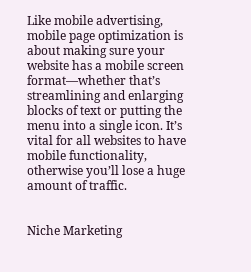Like mobile advertising, mobile page optimization is about making sure your website has a mobile screen format—whether that’s streamlining and enlarging blocks of text or putting the menu into a single icon. It’s vital for all websites to have mobile functionality, otherwise you’ll lose a huge amount of traffic.


Niche Marketing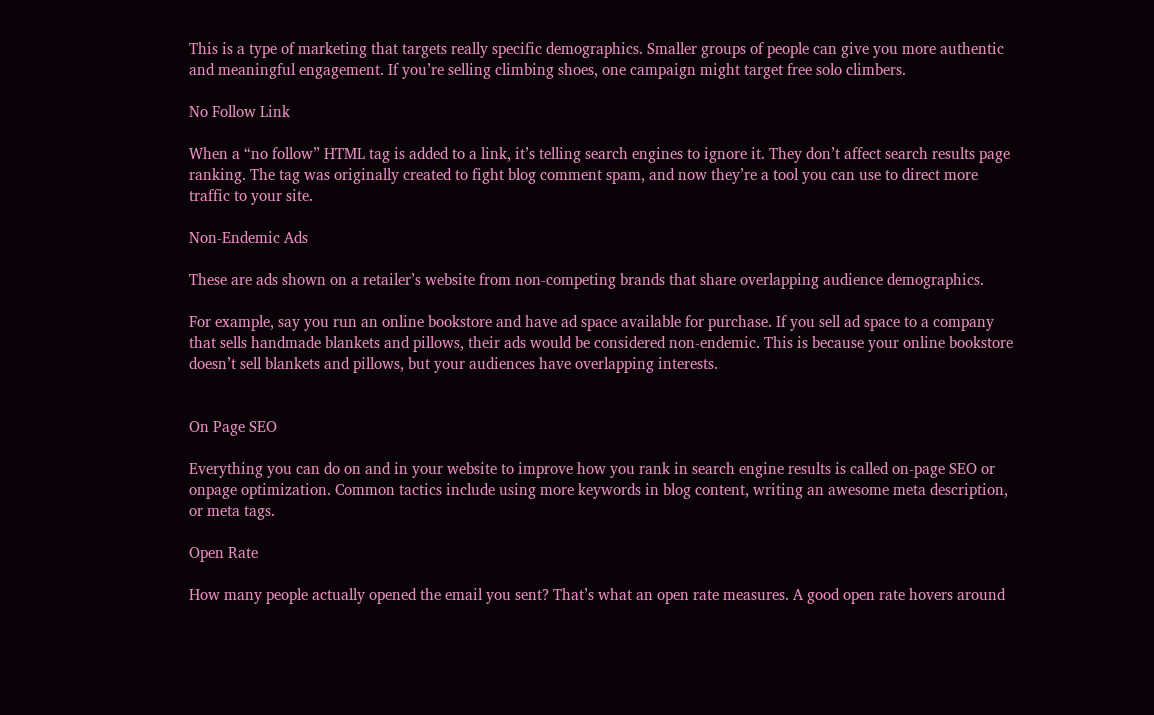This is a type of marketing that targets really specific demographics. Smaller groups of people can give you more authentic and meaningful engagement. If you’re selling climbing shoes, one campaign might target free solo climbers.

No Follow Link

When a “no follow” HTML tag is added to a link, it’s telling search engines to ignore it. They don’t affect search results page ranking. The tag was originally created to fight blog comment spam, and now they’re a tool you can use to direct more traffic to your site.

Non-Endemic Ads

These are ads shown on a retailer’s website from non-competing brands that share overlapping audience demographics.

For example, say you run an online bookstore and have ad space available for purchase. If you sell ad space to a company that sells handmade blankets and pillows, their ads would be considered non-endemic. This is because your online bookstore doesn’t sell blankets and pillows, but your audiences have overlapping interests.


On Page SEO

Everything you can do on and in your website to improve how you rank in search engine results is called on-page SEO or onpage optimization. Common tactics include using more keywords in blog content, writing an awesome meta description, or meta tags.

Open Rate

How many people actually opened the email you sent? That’s what an open rate measures. A good open rate hovers around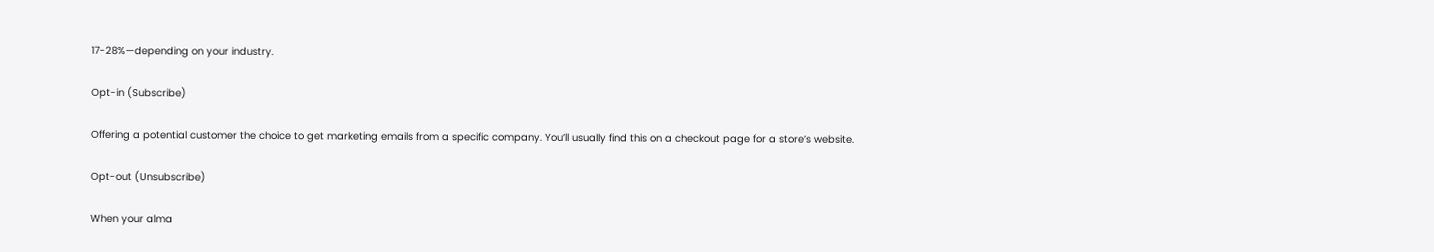17-28%—depending on your industry.

Opt-in (Subscribe)

Offering a potential customer the choice to get marketing emails from a specific company. You’ll usually find this on a checkout page for a store’s website.

Opt-out (Unsubscribe)

When your alma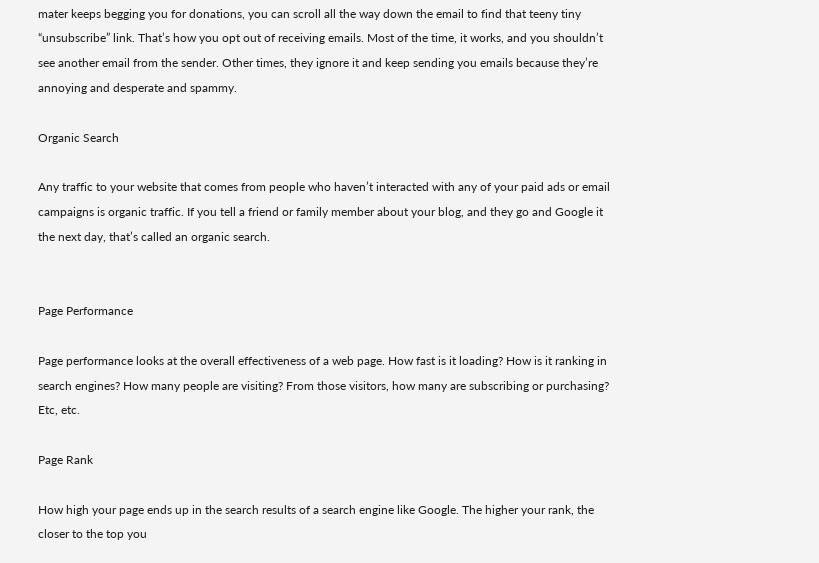mater keeps begging you for donations, you can scroll all the way down the email to find that teeny tiny “unsubscribe” link. That’s how you opt out of receiving emails. Most of the time, it works, and you shouldn’t see another email from the sender. Other times, they ignore it and keep sending you emails because they’re annoying and desperate and spammy.

Organic Search

Any traffic to your website that comes from people who haven’t interacted with any of your paid ads or email campaigns is organic traffic. If you tell a friend or family member about your blog, and they go and Google it the next day, that’s called an organic search.


Page Performance

Page performance looks at the overall effectiveness of a web page. How fast is it loading? How is it ranking in search engines? How many people are visiting? From those visitors, how many are subscribing or purchasing? Etc, etc.

Page Rank

How high your page ends up in the search results of a search engine like Google. The higher your rank, the closer to the top you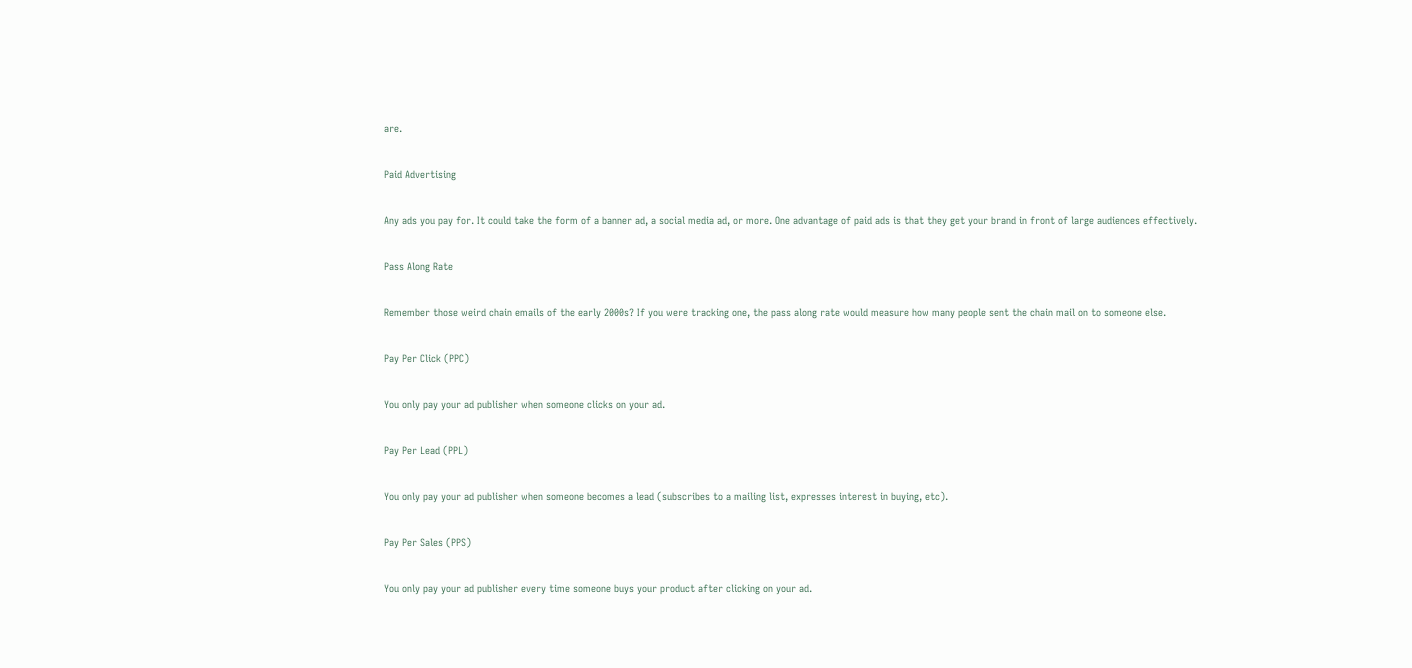are.

Paid Advertising

Any ads you pay for. It could take the form of a banner ad, a social media ad, or more. One advantage of paid ads is that they get your brand in front of large audiences effectively.

Pass Along Rate

Remember those weird chain emails of the early 2000s? If you were tracking one, the pass along rate would measure how many people sent the chain mail on to someone else.

Pay Per Click (PPC)

You only pay your ad publisher when someone clicks on your ad.

Pay Per Lead (PPL)

You only pay your ad publisher when someone becomes a lead (subscribes to a mailing list, expresses interest in buying, etc).

Pay Per Sales (PPS)

You only pay your ad publisher every time someone buys your product after clicking on your ad.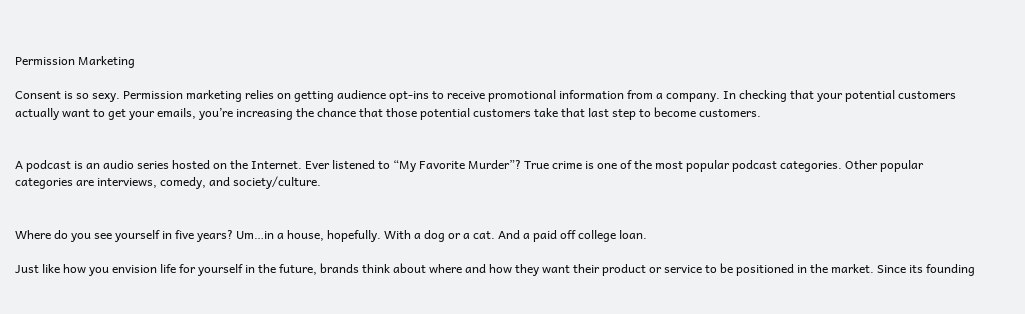Permission Marketing

Consent is so sexy. Permission marketing relies on getting audience opt-ins to receive promotional information from a company. In checking that your potential customers actually want to get your emails, you’re increasing the chance that those potential customers take that last step to become customers.


A podcast is an audio series hosted on the Internet. Ever listened to “My Favorite Murder”? True crime is one of the most popular podcast categories. Other popular categories are interviews, comedy, and society/culture.


Where do you see yourself in five years? Um…in a house, hopefully. With a dog or a cat. And a paid off college loan.

Just like how you envision life for yourself in the future, brands think about where and how they want their product or service to be positioned in the market. Since its founding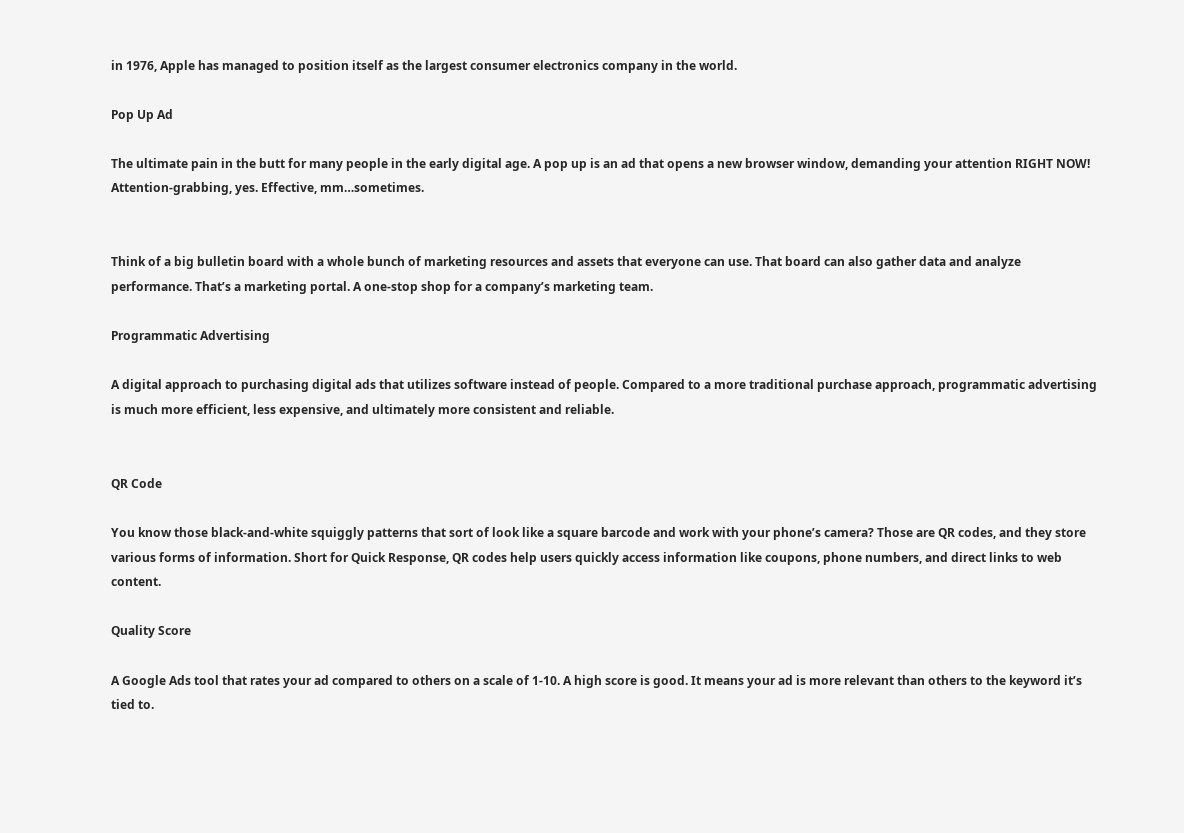in 1976, Apple has managed to position itself as the largest consumer electronics company in the world.

Pop Up Ad

The ultimate pain in the butt for many people in the early digital age. A pop up is an ad that opens a new browser window, demanding your attention RIGHT NOW! Attention-grabbing, yes. Effective, mm…sometimes.


Think of a big bulletin board with a whole bunch of marketing resources and assets that everyone can use. That board can also gather data and analyze performance. That’s a marketing portal. A one-stop shop for a company’s marketing team.

Programmatic Advertising

A digital approach to purchasing digital ads that utilizes software instead of people. Compared to a more traditional purchase approach, programmatic advertising is much more efficient, less expensive, and ultimately more consistent and reliable.


QR Code

You know those black-and-white squiggly patterns that sort of look like a square barcode and work with your phone’s camera? Those are QR codes, and they store various forms of information. Short for Quick Response, QR codes help users quickly access information like coupons, phone numbers, and direct links to web content.

Quality Score

A Google Ads tool that rates your ad compared to others on a scale of 1-10. A high score is good. It means your ad is more relevant than others to the keyword it’s tied to.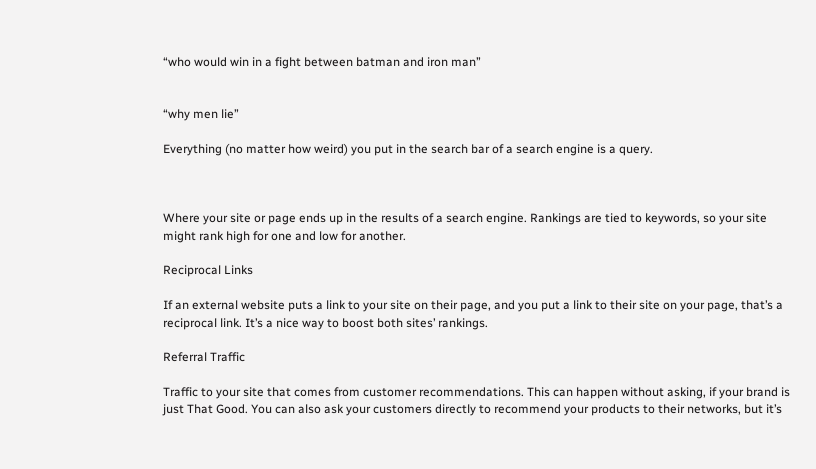“who would win in a fight between batman and iron man”


“why men lie”

Everything (no matter how weird) you put in the search bar of a search engine is a query.



Where your site or page ends up in the results of a search engine. Rankings are tied to keywords, so your site might rank high for one and low for another.

Reciprocal Links

If an external website puts a link to your site on their page, and you put a link to their site on your page, that’s a reciprocal link. It’s a nice way to boost both sites’ rankings.

Referral Traffic

Traffic to your site that comes from customer recommendations. This can happen without asking, if your brand is just That Good. You can also ask your customers directly to recommend your products to their networks, but it’s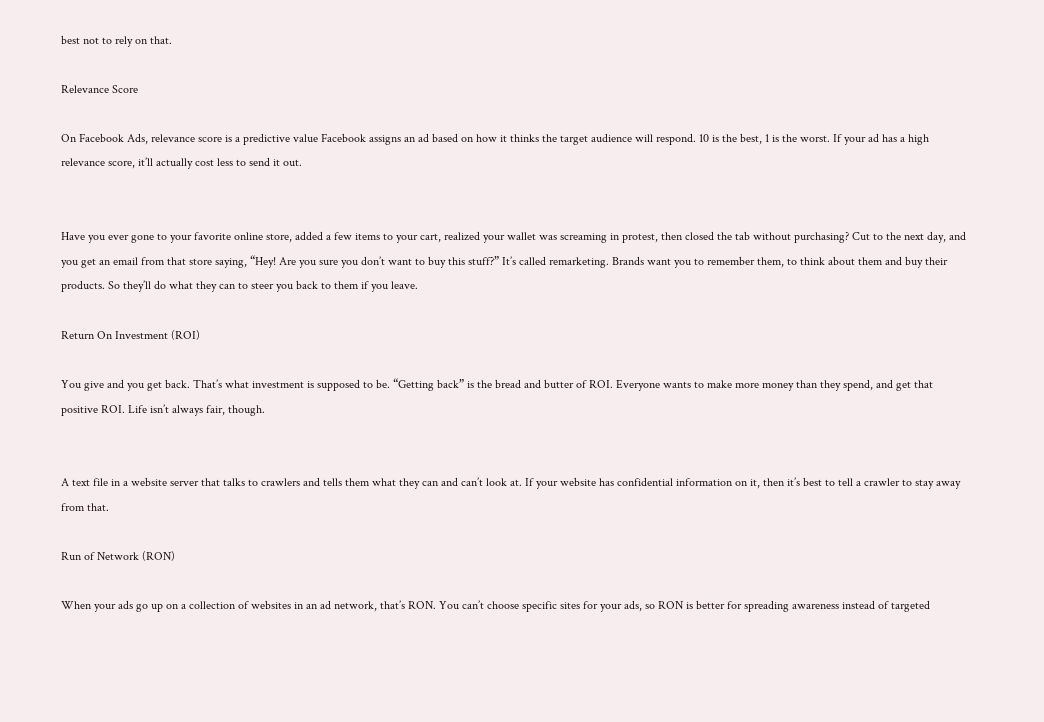best not to rely on that.

Relevance Score

On Facebook Ads, relevance score is a predictive value Facebook assigns an ad based on how it thinks the target audience will respond. 10 is the best, 1 is the worst. If your ad has a high relevance score, it’ll actually cost less to send it out.


Have you ever gone to your favorite online store, added a few items to your cart, realized your wallet was screaming in protest, then closed the tab without purchasing? Cut to the next day, and you get an email from that store saying, “Hey! Are you sure you don’t want to buy this stuff?” It’s called remarketing. Brands want you to remember them, to think about them and buy their products. So they’ll do what they can to steer you back to them if you leave.

Return On Investment (ROI)

You give and you get back. That’s what investment is supposed to be. “Getting back” is the bread and butter of ROI. Everyone wants to make more money than they spend, and get that positive ROI. Life isn’t always fair, though.


A text file in a website server that talks to crawlers and tells them what they can and can’t look at. If your website has confidential information on it, then it’s best to tell a crawler to stay away from that.

Run of Network (RON)

When your ads go up on a collection of websites in an ad network, that’s RON. You can’t choose specific sites for your ads, so RON is better for spreading awareness instead of targeted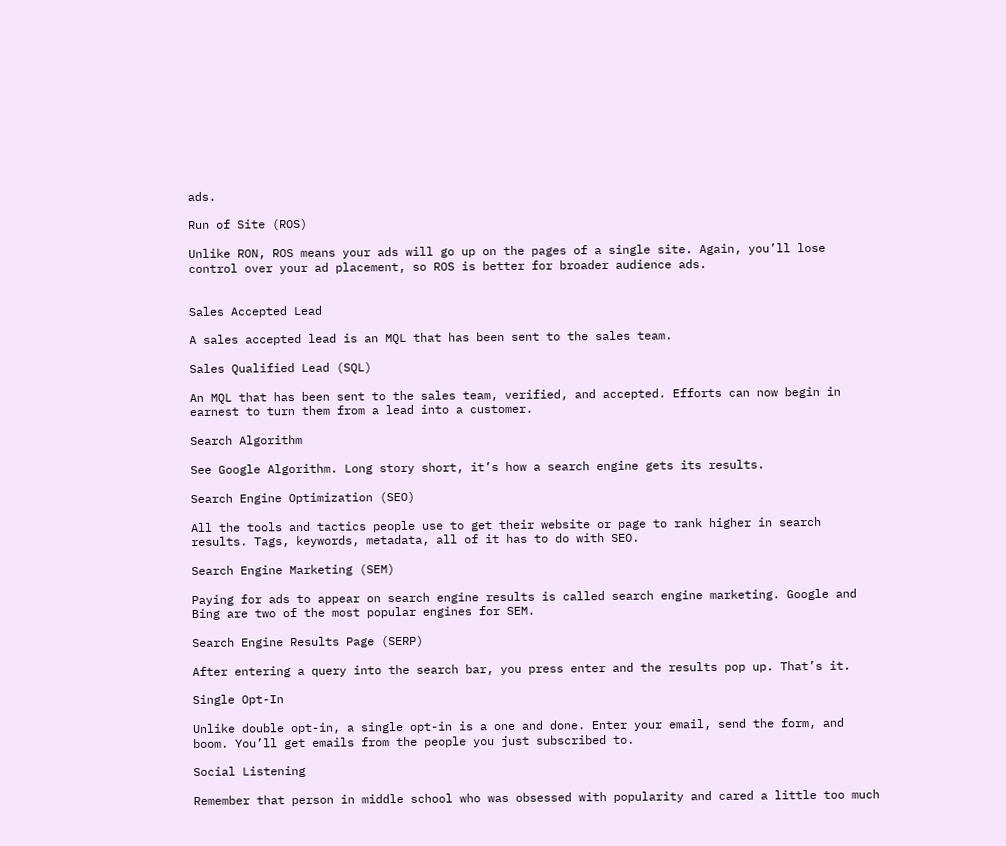ads.

Run of Site (ROS)

Unlike RON, ROS means your ads will go up on the pages of a single site. Again, you’ll lose control over your ad placement, so ROS is better for broader audience ads.


Sales Accepted Lead

A sales accepted lead is an MQL that has been sent to the sales team.

Sales Qualified Lead (SQL)

An MQL that has been sent to the sales team, verified, and accepted. Efforts can now begin in earnest to turn them from a lead into a customer.

Search Algorithm

See Google Algorithm. Long story short, it’s how a search engine gets its results.

Search Engine Optimization (SEO)

All the tools and tactics people use to get their website or page to rank higher in search results. Tags, keywords, metadata, all of it has to do with SEO.

Search Engine Marketing (SEM)

Paying for ads to appear on search engine results is called search engine marketing. Google and Bing are two of the most popular engines for SEM.

Search Engine Results Page (SERP)

After entering a query into the search bar, you press enter and the results pop up. That’s it.

Single Opt-In

Unlike double opt-in, a single opt-in is a one and done. Enter your email, send the form, and boom. You’ll get emails from the people you just subscribed to.

Social Listening

Remember that person in middle school who was obsessed with popularity and cared a little too much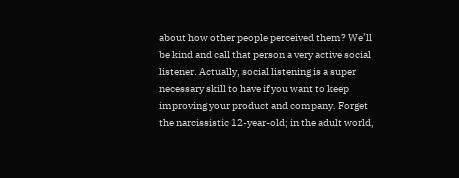about how other people perceived them? We’ll be kind and call that person a very active social listener. Actually, social listening is a super necessary skill to have if you want to keep improving your product and company. Forget the narcissistic 12-year-old; in the adult world,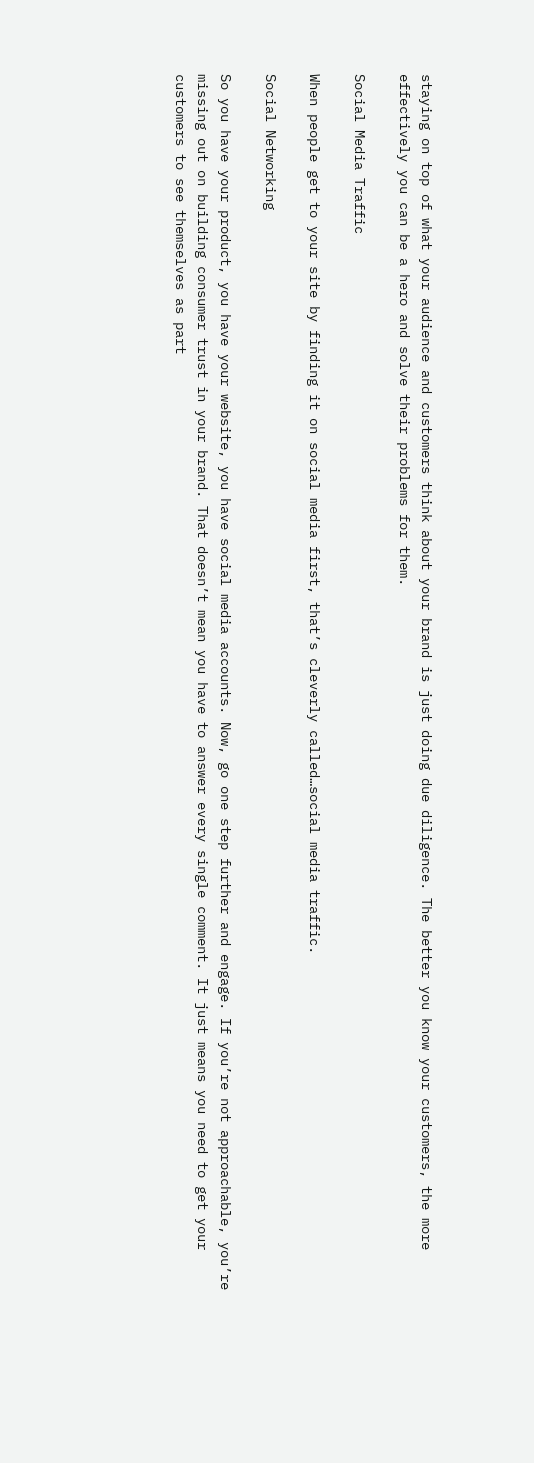staying on top of what your audience and customers think about your brand is just doing due diligence. The better you know your customers, the more effectively you can be a hero and solve their problems for them.

Social Media Traffic

When people get to your site by finding it on social media first, that’s cleverly called…social media traffic.

Social Networking

So you have your product, you have your website, you have social media accounts. Now, go one step further and engage. If you’re not approachable, you’re missing out on building consumer trust in your brand. That doesn’t mean you have to answer every single comment. It just means you need to get your customers to see themselves as part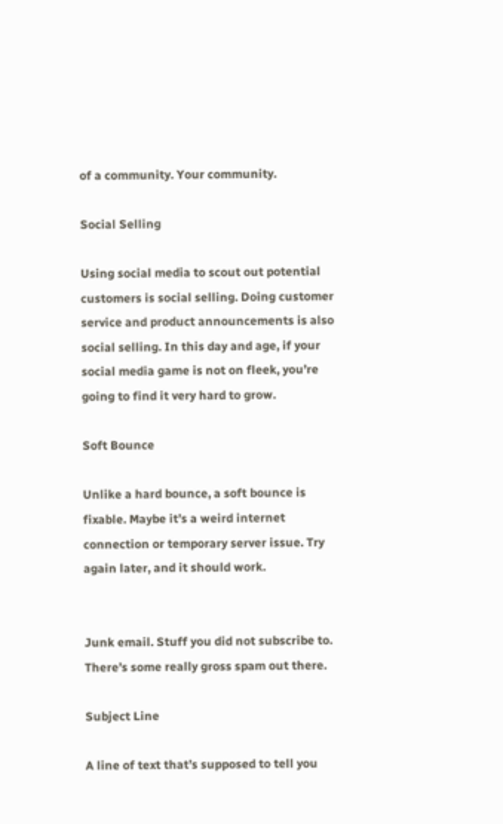of a community. Your community.

Social Selling

Using social media to scout out potential customers is social selling. Doing customer service and product announcements is also social selling. In this day and age, if your social media game is not on fleek, you’re going to find it very hard to grow.

Soft Bounce

Unlike a hard bounce, a soft bounce is fixable. Maybe it’s a weird internet connection or temporary server issue. Try again later, and it should work.


Junk email. Stuff you did not subscribe to. There’s some really gross spam out there.

Subject Line

A line of text that’s supposed to tell you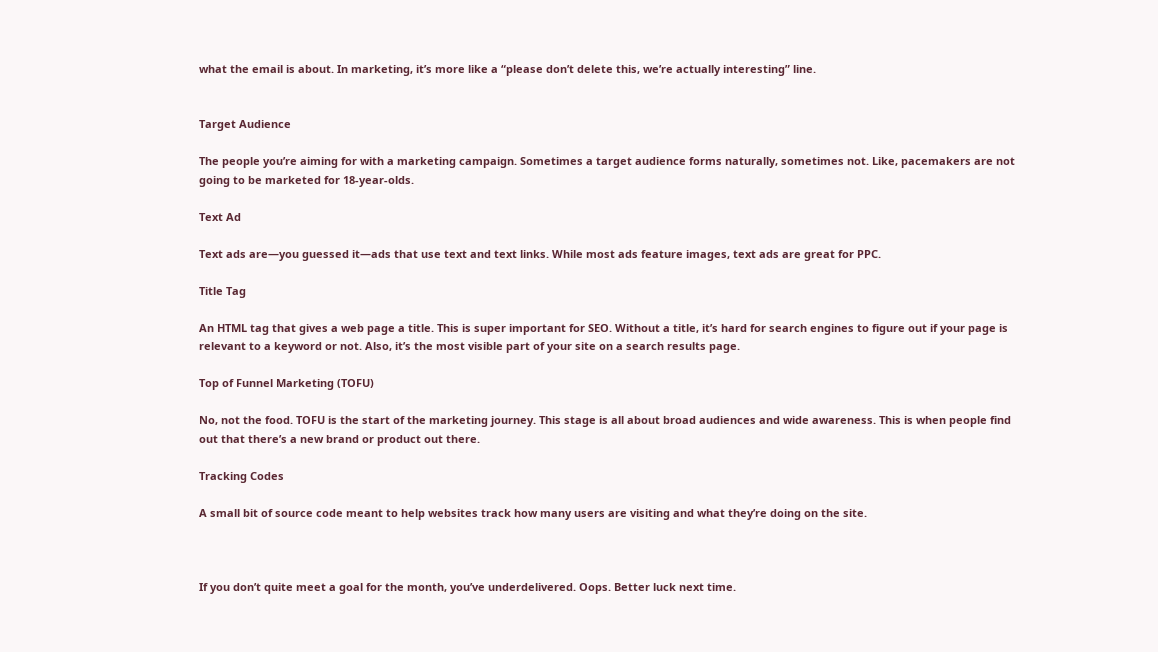what the email is about. In marketing, it’s more like a “please don’t delete this, we’re actually interesting” line.


Target Audience

The people you’re aiming for with a marketing campaign. Sometimes a target audience forms naturally, sometimes not. Like, pacemakers are not going to be marketed for 18-year-olds.

Text Ad

Text ads are—you guessed it—ads that use text and text links. While most ads feature images, text ads are great for PPC.

Title Tag

An HTML tag that gives a web page a title. This is super important for SEO. Without a title, it’s hard for search engines to figure out if your page is relevant to a keyword or not. Also, it’s the most visible part of your site on a search results page.

Top of Funnel Marketing (TOFU)

No, not the food. TOFU is the start of the marketing journey. This stage is all about broad audiences and wide awareness. This is when people find out that there’s a new brand or product out there.

Tracking Codes

A small bit of source code meant to help websites track how many users are visiting and what they’re doing on the site.



If you don’t quite meet a goal for the month, you’ve underdelivered. Oops. Better luck next time.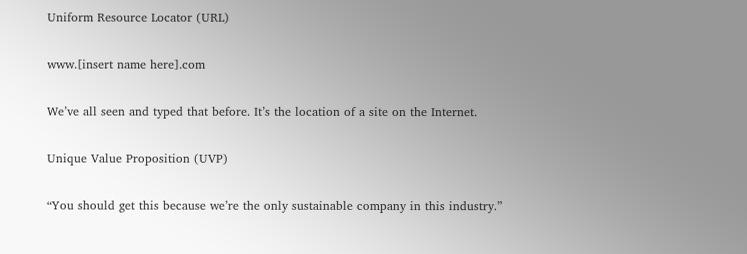Uniform Resource Locator (URL)

www.[insert name here].com

We’ve all seen and typed that before. It’s the location of a site on the Internet.

Unique Value Proposition (UVP)

“You should get this because we’re the only sustainable company in this industry.”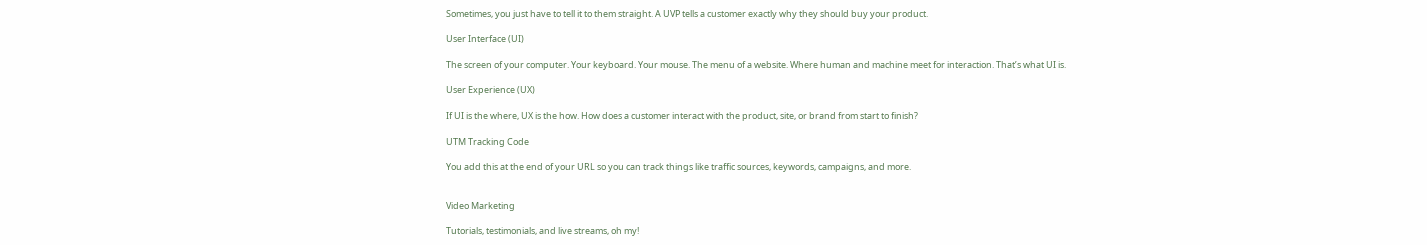Sometimes, you just have to tell it to them straight. A UVP tells a customer exactly why they should buy your product.

User Interface (UI)

The screen of your computer. Your keyboard. Your mouse. The menu of a website. Where human and machine meet for interaction. That’s what UI is.

User Experience (UX)

If UI is the where, UX is the how. How does a customer interact with the product, site, or brand from start to finish?

UTM Tracking Code

You add this at the end of your URL so you can track things like traffic sources, keywords, campaigns, and more.


Video Marketing

Tutorials, testimonials, and live streams, oh my!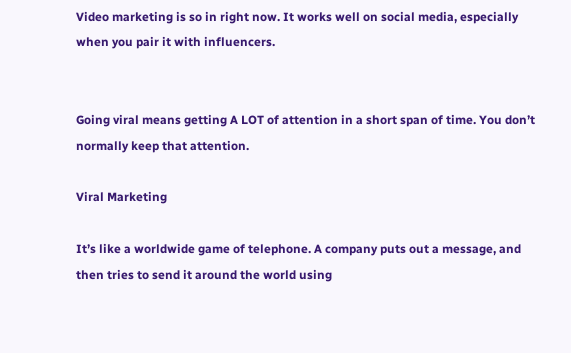Video marketing is so in right now. It works well on social media, especially when you pair it with influencers.


Going viral means getting A LOT of attention in a short span of time. You don’t normally keep that attention.

Viral Marketing

It’s like a worldwide game of telephone. A company puts out a message, and then tries to send it around the world using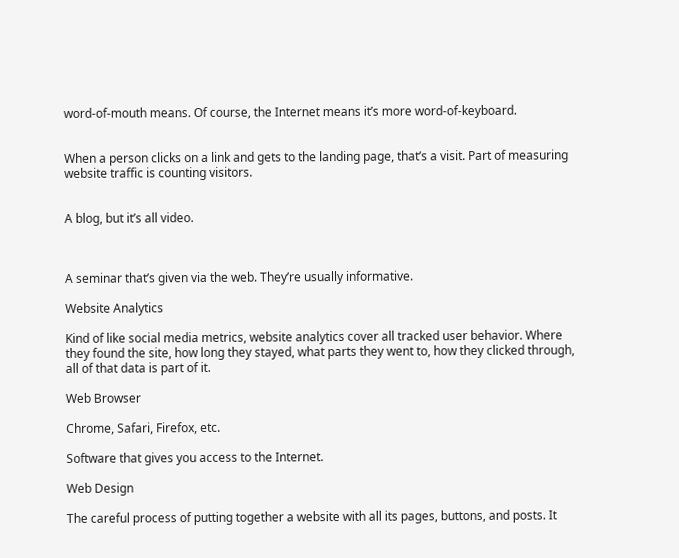word-of-mouth means. Of course, the Internet means it’s more word-of-keyboard.


When a person clicks on a link and gets to the landing page, that’s a visit. Part of measuring website traffic is counting visitors.


A blog, but it’s all video.



A seminar that’s given via the web. They’re usually informative.

Website Analytics

Kind of like social media metrics, website analytics cover all tracked user behavior. Where they found the site, how long they stayed, what parts they went to, how they clicked through, all of that data is part of it.

Web Browser

Chrome, Safari, Firefox, etc.

Software that gives you access to the Internet.

Web Design

The careful process of putting together a website with all its pages, buttons, and posts. It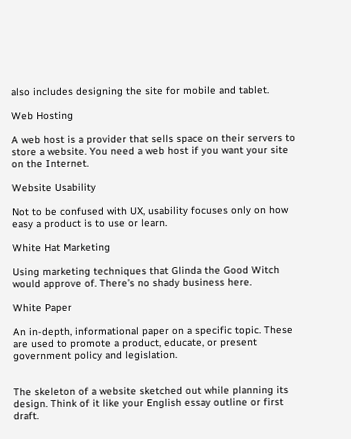also includes designing the site for mobile and tablet.

Web Hosting

A web host is a provider that sells space on their servers to store a website. You need a web host if you want your site on the Internet.

Website Usability

Not to be confused with UX, usability focuses only on how easy a product is to use or learn.

White Hat Marketing

Using marketing techniques that Glinda the Good Witch would approve of. There’s no shady business here.

White Paper

An in-depth, informational paper on a specific topic. These are used to promote a product, educate, or present government policy and legislation.


The skeleton of a website sketched out while planning its design. Think of it like your English essay outline or first draft.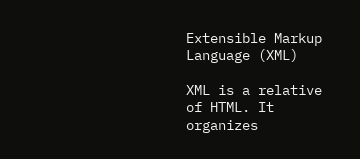Extensible Markup Language (XML)

XML is a relative of HTML. It organizes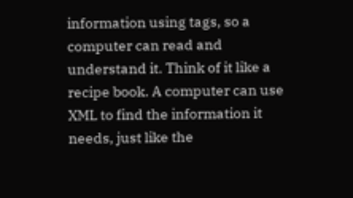information using tags, so a computer can read and understand it. Think of it like a recipe book. A computer can use XML to find the information it needs, just like the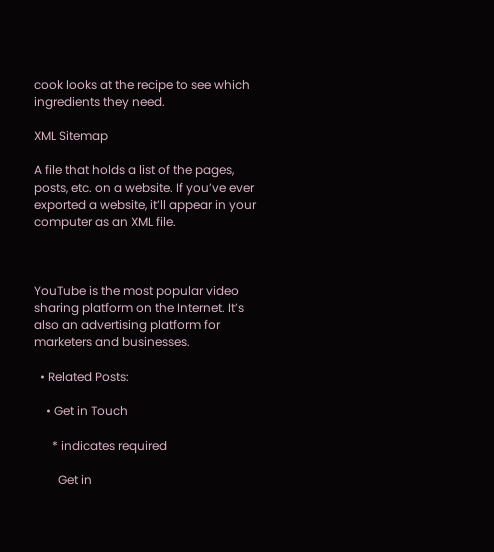cook looks at the recipe to see which ingredients they need.

XML Sitemap

A file that holds a list of the pages, posts, etc. on a website. If you’ve ever exported a website, it’ll appear in your computer as an XML file.



YouTube is the most popular video sharing platform on the Internet. It’s also an advertising platform for marketers and businesses.

  • Related Posts:

    • Get in Touch

      * indicates required

        Get in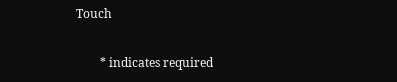Touch

        * indicates required